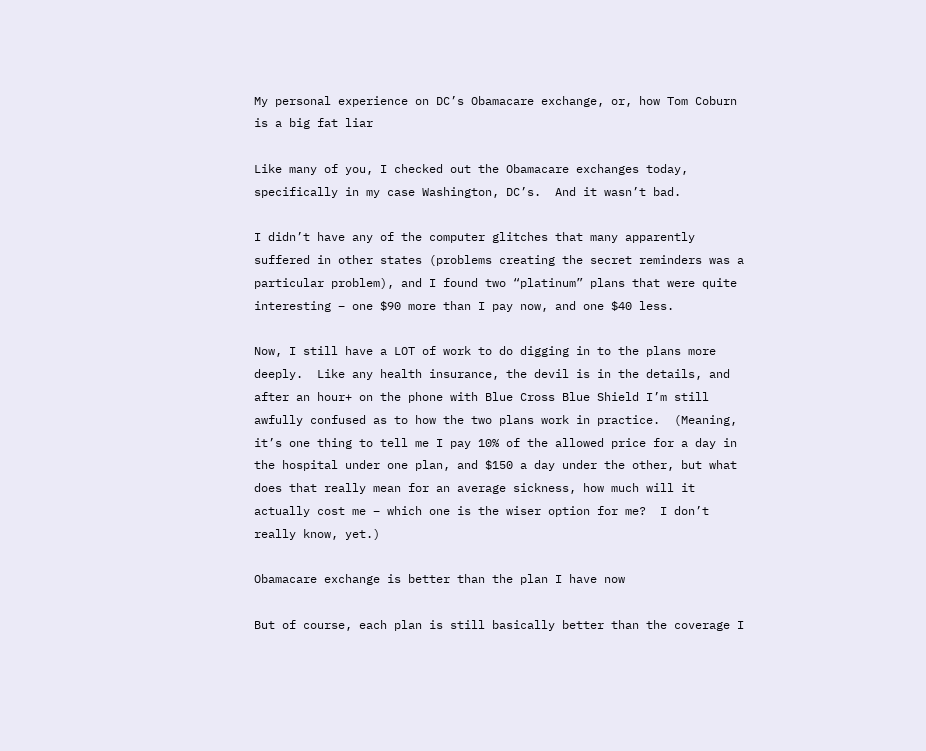My personal experience on DC’s Obamacare exchange, or, how Tom Coburn is a big fat liar

Like many of you, I checked out the Obamacare exchanges today, specifically in my case Washington, DC’s.  And it wasn’t bad.

I didn’t have any of the computer glitches that many apparently suffered in other states (problems creating the secret reminders was a particular problem), and I found two “platinum” plans that were quite interesting – one $90 more than I pay now, and one $40 less.

Now, I still have a LOT of work to do digging in to the plans more deeply.  Like any health insurance, the devil is in the details, and after an hour+ on the phone with Blue Cross Blue Shield I’m still awfully confused as to how the two plans work in practice.  (Meaning, it’s one thing to tell me I pay 10% of the allowed price for a day in the hospital under one plan, and $150 a day under the other, but what does that really mean for an average sickness, how much will it actually cost me – which one is the wiser option for me?  I don’t really know, yet.)

Obamacare exchange is better than the plan I have now

But of course, each plan is still basically better than the coverage I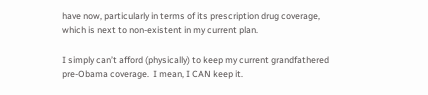have now, particularly in terms of its prescription drug coverage, which is next to non-existent in my current plan.

I simply can’t afford (physically) to keep my current grandfathered pre-Obama coverage.  I mean, I CAN keep it.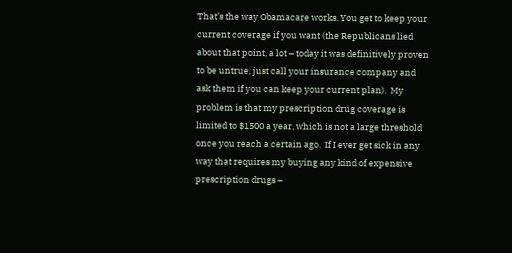That’s the way Obamacare works. You get to keep your current coverage if you want (the Republicans lied about that point, a lot – today it was definitively proven to be untrue, just call your insurance company and ask them if you can keep your current plan).  My problem is that my prescription drug coverage is limited to $1500 a year, which is not a large threshold once you reach a certain ago.  If I ever get sick in any way that requires my buying any kind of expensive prescription drugs –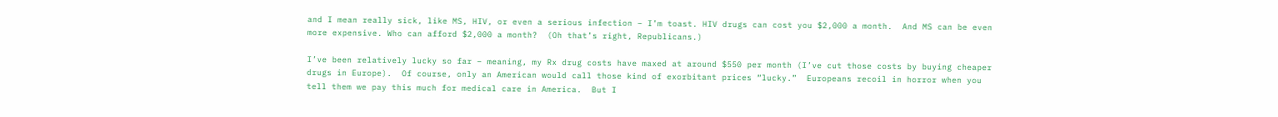and I mean really sick, like MS, HIV, or even a serious infection – I’m toast. HIV drugs can cost you $2,000 a month.  And MS can be even more expensive. Who can afford $2,000 a month?  (Oh that’s right, Republicans.)

I’ve been relatively lucky so far – meaning, my Rx drug costs have maxed at around $550 per month (I’ve cut those costs by buying cheaper drugs in Europe).  Of course, only an American would call those kind of exorbitant prices “lucky.”  Europeans recoil in horror when you tell them we pay this much for medical care in America.  But I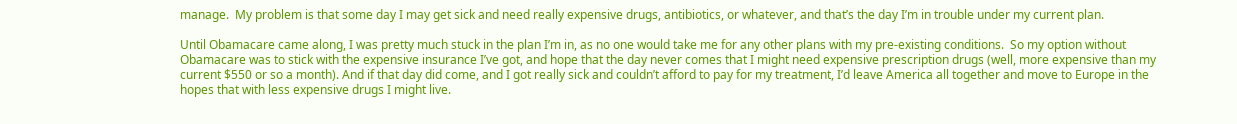manage.  My problem is that some day I may get sick and need really expensive drugs, antibiotics, or whatever, and that’s the day I’m in trouble under my current plan.

Until Obamacare came along, I was pretty much stuck in the plan I’m in, as no one would take me for any other plans with my pre-existing conditions.  So my option without Obamacare was to stick with the expensive insurance I’ve got, and hope that the day never comes that I might need expensive prescription drugs (well, more expensive than my current $550 or so a month). And if that day did come, and I got really sick and couldn’t afford to pay for my treatment, I’d leave America all together and move to Europe in the hopes that with less expensive drugs I might live.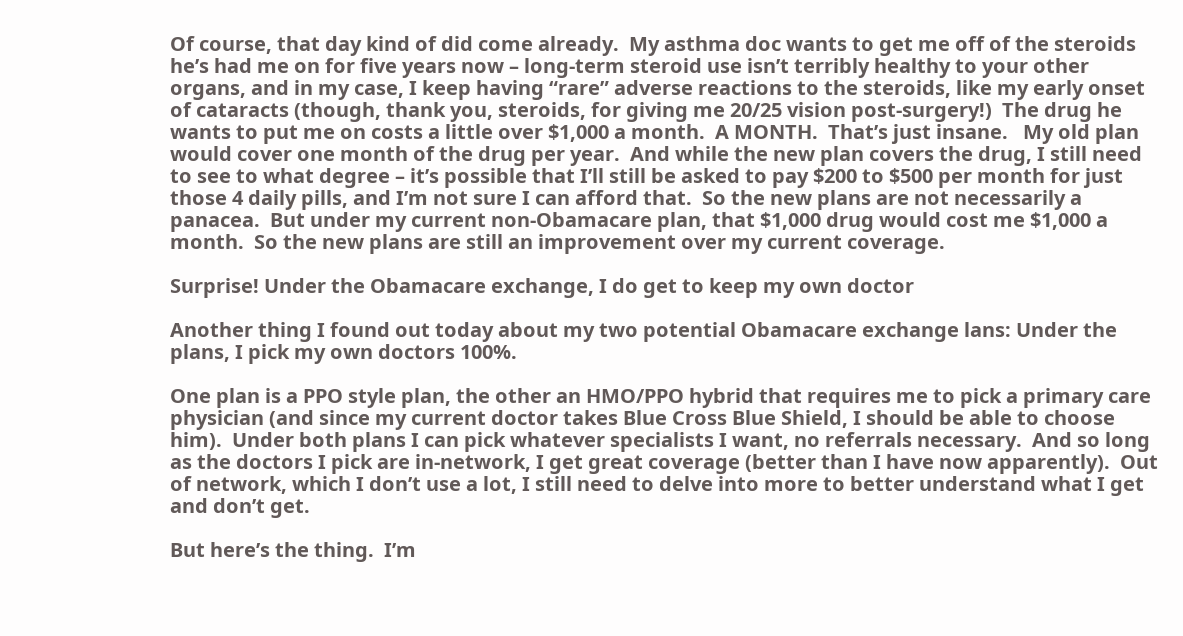Of course, that day kind of did come already.  My asthma doc wants to get me off of the steroids he’s had me on for five years now – long-term steroid use isn’t terribly healthy to your other organs, and in my case, I keep having “rare” adverse reactions to the steroids, like my early onset of cataracts (though, thank you, steroids, for giving me 20/25 vision post-surgery!)  The drug he wants to put me on costs a little over $1,000 a month.  A MONTH.  That’s just insane.   My old plan would cover one month of the drug per year.  And while the new plan covers the drug, I still need to see to what degree – it’s possible that I’ll still be asked to pay $200 to $500 per month for just those 4 daily pills, and I’m not sure I can afford that.  So the new plans are not necessarily a panacea.  But under my current non-Obamacare plan, that $1,000 drug would cost me $1,000 a month.  So the new plans are still an improvement over my current coverage.

Surprise! Under the Obamacare exchange, I do get to keep my own doctor

Another thing I found out today about my two potential Obamacare exchange lans: Under the plans, I pick my own doctors 100%.

One plan is a PPO style plan, the other an HMO/PPO hybrid that requires me to pick a primary care physician (and since my current doctor takes Blue Cross Blue Shield, I should be able to choose him).  Under both plans I can pick whatever specialists I want, no referrals necessary.  And so long as the doctors I pick are in-network, I get great coverage (better than I have now apparently).  Out of network, which I don’t use a lot, I still need to delve into more to better understand what I get and don’t get.

But here’s the thing.  I’m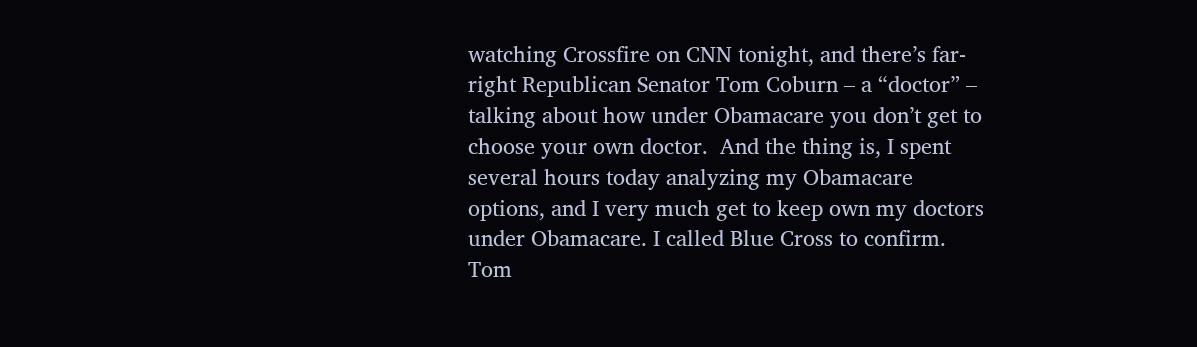watching Crossfire on CNN tonight, and there’s far-right Republican Senator Tom Coburn – a “doctor” – talking about how under Obamacare you don’t get to choose your own doctor.  And the thing is, I spent several hours today analyzing my Obamacare options, and I very much get to keep own my doctors under Obamacare. I called Blue Cross to confirm.  Tom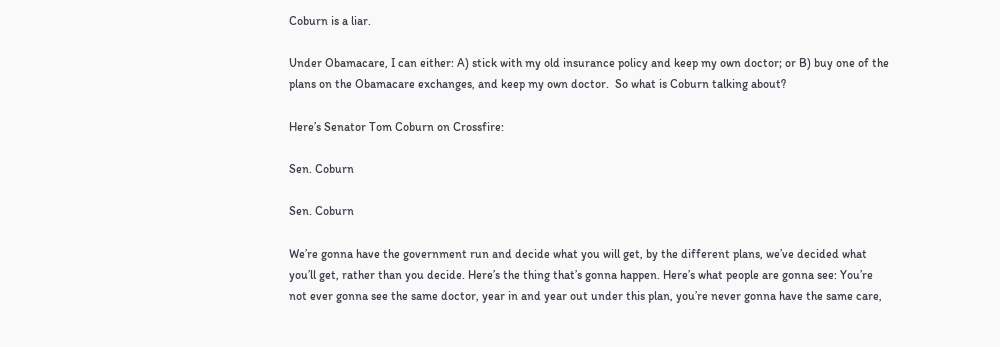Coburn is a liar.

Under Obamacare, I can either: A) stick with my old insurance policy and keep my own doctor; or B) buy one of the plans on the Obamacare exchanges, and keep my own doctor.  So what is Coburn talking about?

Here’s Senator Tom Coburn on Crossfire:

Sen. Coburn

Sen. Coburn

We’re gonna have the government run and decide what you will get, by the different plans, we’ve decided what you’ll get, rather than you decide. Here’s the thing that’s gonna happen. Here’s what people are gonna see: You’re not ever gonna see the same doctor, year in and year out under this plan, you’re never gonna have the same care,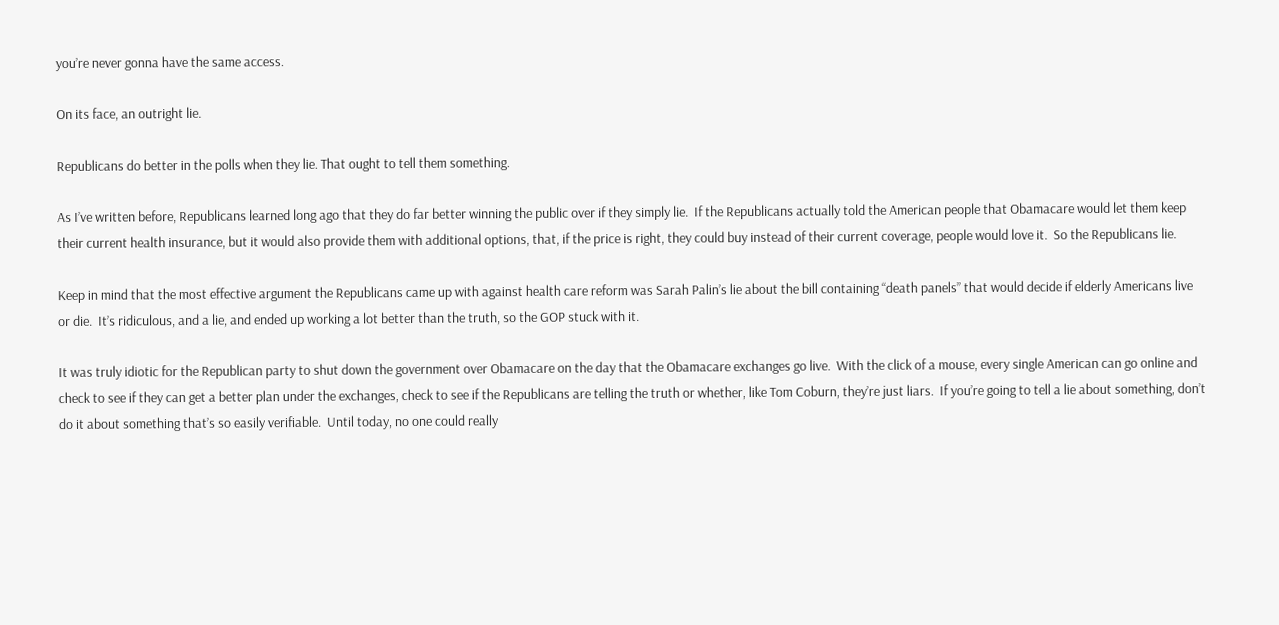you’re never gonna have the same access.

On its face, an outright lie.

Republicans do better in the polls when they lie. That ought to tell them something.

As I’ve written before, Republicans learned long ago that they do far better winning the public over if they simply lie.  If the Republicans actually told the American people that Obamacare would let them keep their current health insurance, but it would also provide them with additional options, that, if the price is right, they could buy instead of their current coverage, people would love it.  So the Republicans lie.

Keep in mind that the most effective argument the Republicans came up with against health care reform was Sarah Palin’s lie about the bill containing “death panels” that would decide if elderly Americans live or die.  It’s ridiculous, and a lie, and ended up working a lot better than the truth, so the GOP stuck with it.

It was truly idiotic for the Republican party to shut down the government over Obamacare on the day that the Obamacare exchanges go live.  With the click of a mouse, every single American can go online and check to see if they can get a better plan under the exchanges, check to see if the Republicans are telling the truth or whether, like Tom Coburn, they’re just liars.  If you’re going to tell a lie about something, don’t do it about something that’s so easily verifiable.  Until today, no one could really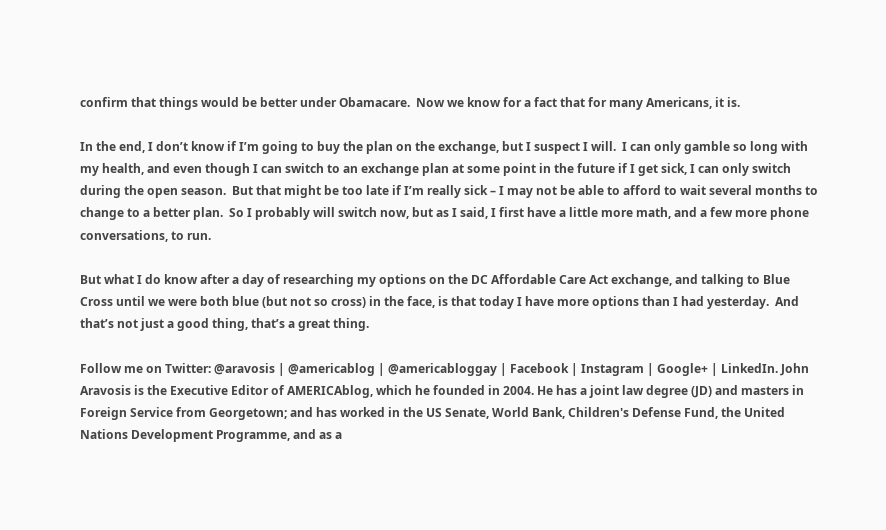confirm that things would be better under Obamacare.  Now we know for a fact that for many Americans, it is.

In the end, I don’t know if I’m going to buy the plan on the exchange, but I suspect I will.  I can only gamble so long with my health, and even though I can switch to an exchange plan at some point in the future if I get sick, I can only switch during the open season.  But that might be too late if I’m really sick – I may not be able to afford to wait several months to change to a better plan.  So I probably will switch now, but as I said, I first have a little more math, and a few more phone conversations, to run.

But what I do know after a day of researching my options on the DC Affordable Care Act exchange, and talking to Blue Cross until we were both blue (but not so cross) in the face, is that today I have more options than I had yesterday.  And that’s not just a good thing, that’s a great thing.

Follow me on Twitter: @aravosis | @americablog | @americabloggay | Facebook | Instagram | Google+ | LinkedIn. John Aravosis is the Executive Editor of AMERICAblog, which he founded in 2004. He has a joint law degree (JD) and masters in Foreign Service from Georgetown; and has worked in the US Senate, World Bank, Children's Defense Fund, the United Nations Development Programme, and as a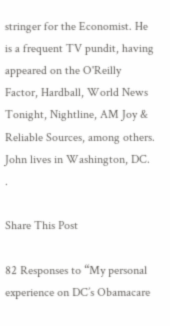stringer for the Economist. He is a frequent TV pundit, having appeared on the O'Reilly Factor, Hardball, World News Tonight, Nightline, AM Joy & Reliable Sources, among others. John lives in Washington, DC. .

Share This Post

82 Responses to “My personal experience on DC’s Obamacare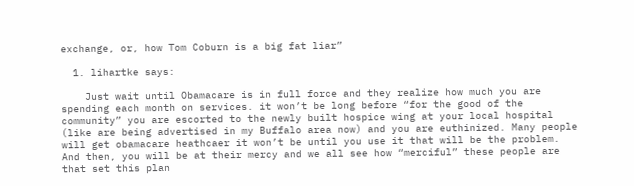exchange, or, how Tom Coburn is a big fat liar”

  1. lihartke says:

    Just wait until Obamacare is in full force and they realize how much you are spending each month on services. it won’t be long before “for the good of the community” you are escorted to the newly built hospice wing at your local hospital (like are being advertised in my Buffalo area now) and you are euthinized. Many people will get obamacare heathcaer it won’t be until you use it that will be the problem. And then, you will be at their mercy and we all see how “merciful” these people are that set this plan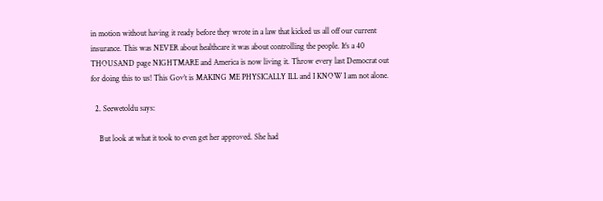in motion without having it ready before they wrote in a law that kicked us all off our current insurance. This was NEVER about healthcare it was about controlling the people. It’s a 40 THOUSAND page NIGHTMARE and America is now living it. Throw every last Democrat out for doing this to us! This Gov’t is MAKING ME PHYSICALLY ILL and I KNOW I am not alone.

  2. Seewetoldu says:

    But look at what it took to even get her approved. She had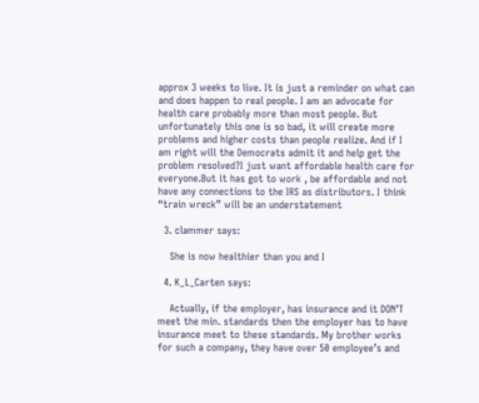approx 3 weeks to live. It is just a reminder on what can and does happen to real people. I am an advocate for health care probably more than most people. But unfortunately this one is so bad, it will create more problems and higher costs than people realize. And if I am right will the Democrats admit it and help get the problem resolved?I just want affordable health care for everyone.But it has got to work , be affordable and not have any connections to the IRS as distributors. I think “train wreck” will be an understatement

  3. clammer says:

    She is now healthier than you and I

  4. K_L_Carten says:

    Actually, if the employer, has insurance and it DON’T meet the min. standards then the employer has to have insurance meet to these standards. My brother works for such a company, they have over 50 employee’s and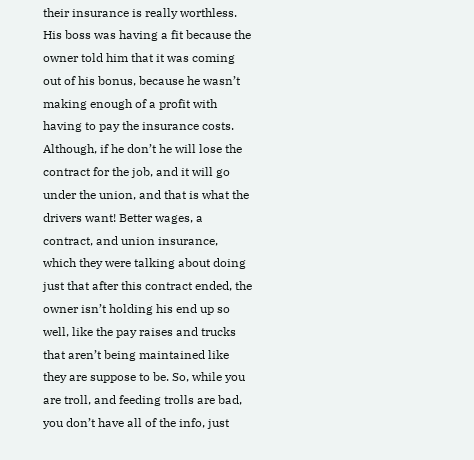their insurance is really worthless. His boss was having a fit because the owner told him that it was coming out of his bonus, because he wasn’t making enough of a profit with having to pay the insurance costs. Although, if he don’t he will lose the contract for the job, and it will go under the union, and that is what the drivers want! Better wages, a contract, and union insurance, which they were talking about doing just that after this contract ended, the owner isn’t holding his end up so well, like the pay raises and trucks that aren’t being maintained like they are suppose to be. So, while you are troll, and feeding trolls are bad, you don’t have all of the info, just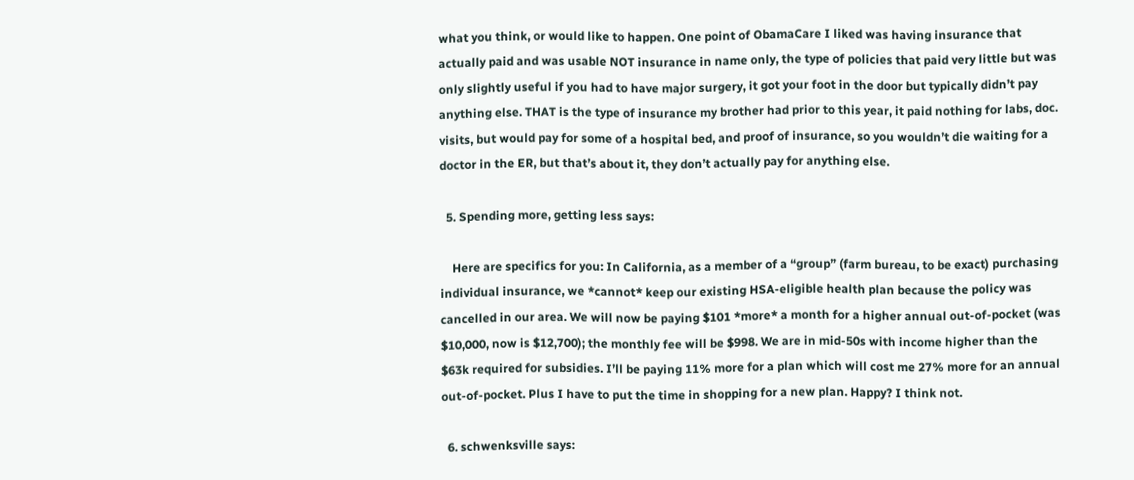what you think, or would like to happen. One point of ObamaCare I liked was having insurance that actually paid and was usable NOT insurance in name only, the type of policies that paid very little but was only slightly useful if you had to have major surgery, it got your foot in the door but typically didn’t pay anything else. THAT is the type of insurance my brother had prior to this year, it paid nothing for labs, doc. visits, but would pay for some of a hospital bed, and proof of insurance, so you wouldn’t die waiting for a doctor in the ER, but that’s about it, they don’t actually pay for anything else.

  5. Spending more, getting less says:

    Here are specifics for you: In California, as a member of a “group” (farm bureau, to be exact) purchasing individual insurance, we *cannot* keep our existing HSA-eligible health plan because the policy was cancelled in our area. We will now be paying $101 *more* a month for a higher annual out-of-pocket (was $10,000, now is $12,700); the monthly fee will be $998. We are in mid-50s with income higher than the $63k required for subsidies. I’ll be paying 11% more for a plan which will cost me 27% more for an annual out-of-pocket. Plus I have to put the time in shopping for a new plan. Happy? I think not.

  6. schwenksville says: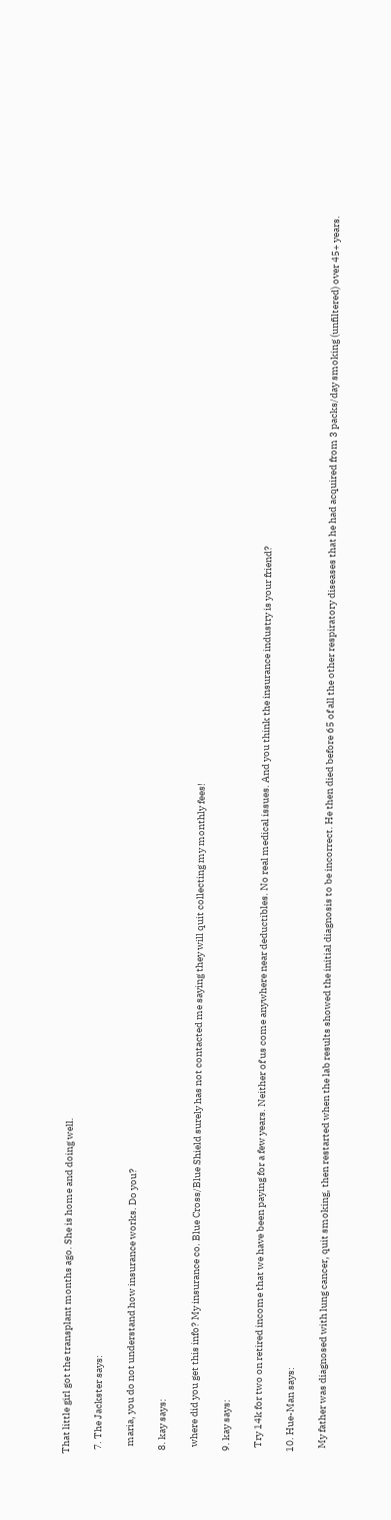That little girl got the transplant months ago. She is home and doing well.

  7. The Jackster says:

    maria, you do not understand how insurance works. Do you?

  8. kay says:

    where did you get this info? My insurance co. Blue Cross/Blue Shield surely has not contacted me saying they will quit collecting my monthly fees!

  9. kay says:

    Try 14k for two on retired income that we have been paying for a few years. Neither of us come anywhere near deductibles. No real medical issues. And you think the insurance industry is your friend?

  10. Hue-Man says:

    My father was diagnosed with lung cancer, quit smoking, then restarted when the lab results showed the initial diagnosis to be incorrect. He then died before 65 of all the other respiratory diseases that he had acquired from 3 packs/day smoking (unfiltered) over 45+ years.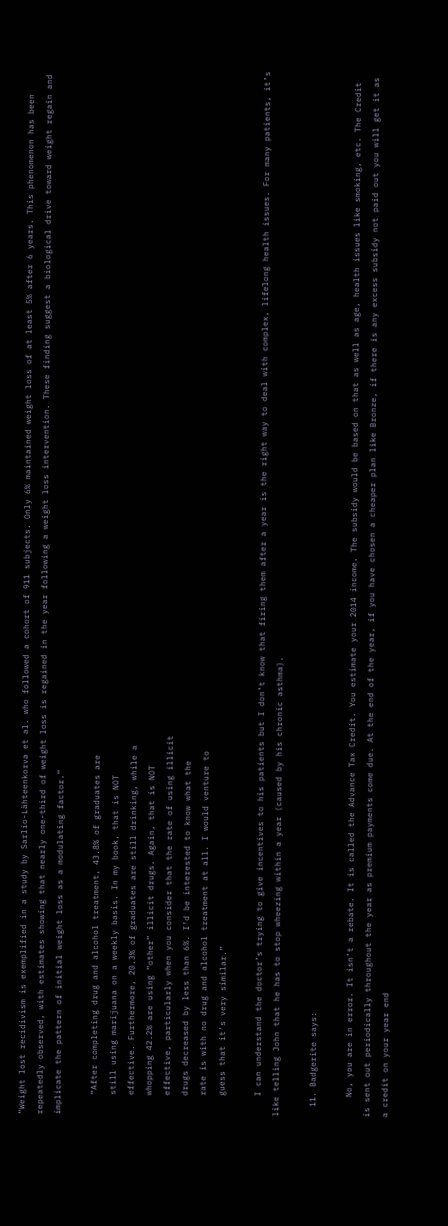“Weight lost recidivism is exemplified in a study by Sarlio-Lähteenkorva et al. who followed a cohort of 911 subjects. Only 6% maintained weight loss of at least 5% after 6 years. This phenomenon has been repeatedly observed, with estimates showing that nearly one-third of weight loss is regained in the year following a weight loss intervention. These finding suggest a biological drive toward weight regain and implicate the pattern of initial weight loss as a modulating factor.”

    “After completing drug and alcohol treatment, 43.8% of graduates are
    still using marijuana on a weekly basis. In my book, that is NOT
    effective. Furthermore, 20.3% of graduates are still drinking, while a
    whopping 42.2% are using “other” illicit drugs. Again, that is NOT
    effective, particularly when you consider that the rate of using illicit
    drugs decreased by less than 6%. I’d be interested to know what the
    rate is with no drug and alcohol treatment at all. I would venture to
    guess that it’s very similar.”

    I can understand the doctor’s trying to give incentives to his patients but I don’t know that firing them after a year is the right way to deal with complex, lifelong health issues. For many patients, it’s like telling John that he has to stop wheezing within a year (caused by his chronic asthma).

  11. Badgerite says:

    No, you are in error. It isn’t a rebate. It is called the Advance Tax Credit. You estimate your 2014 income. The subsidy would be based on that as well as age, health issues like smoking, etc. The Credit is sent out periodically throughout the year as premium payments come due. At the end of the year, if you have chosen a cheaper plan like Bronze, if there is any excess subsidy not paid out you will get it as a credit on your year end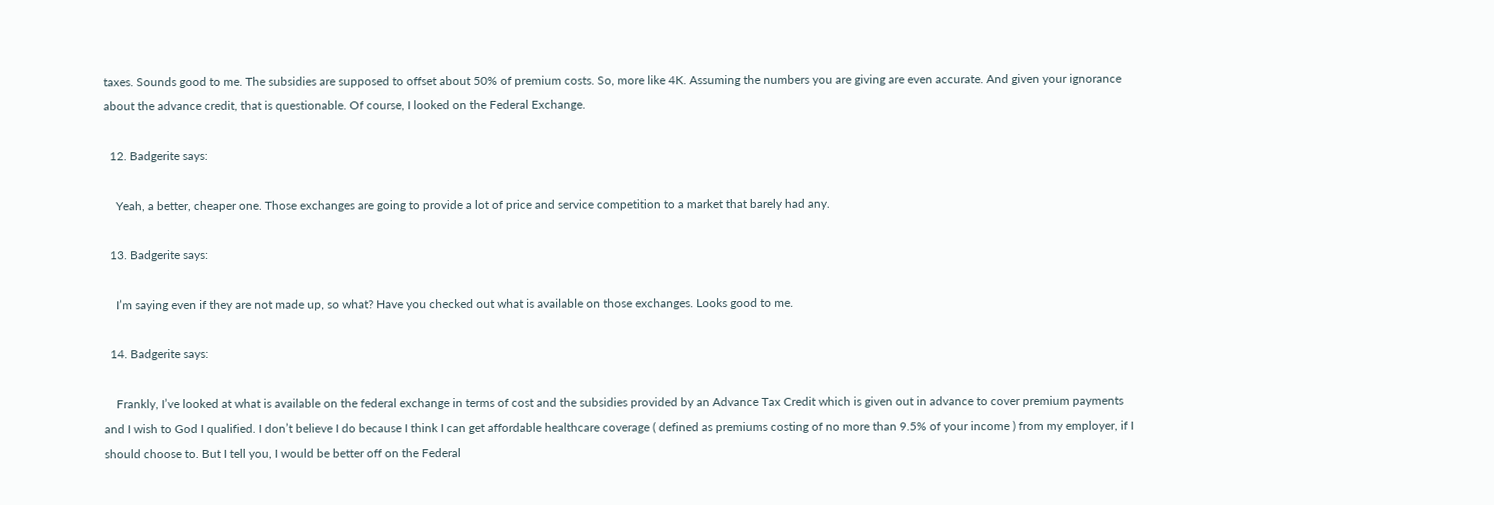taxes. Sounds good to me. The subsidies are supposed to offset about 50% of premium costs. So, more like 4K. Assuming the numbers you are giving are even accurate. And given your ignorance about the advance credit, that is questionable. Of course, I looked on the Federal Exchange.

  12. Badgerite says:

    Yeah, a better, cheaper one. Those exchanges are going to provide a lot of price and service competition to a market that barely had any.

  13. Badgerite says:

    I’m saying even if they are not made up, so what? Have you checked out what is available on those exchanges. Looks good to me.

  14. Badgerite says:

    Frankly, I’ve looked at what is available on the federal exchange in terms of cost and the subsidies provided by an Advance Tax Credit which is given out in advance to cover premium payments and I wish to God I qualified. I don’t believe I do because I think I can get affordable healthcare coverage ( defined as premiums costing of no more than 9.5% of your income ) from my employer, if I should choose to. But I tell you, I would be better off on the Federal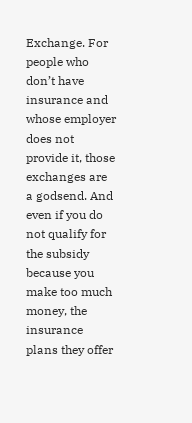Exchange. For people who don’t have insurance and whose employer does not provide it, those exchanges are a godsend. And even if you do not qualify for the subsidy because you make too much money, the insurance plans they offer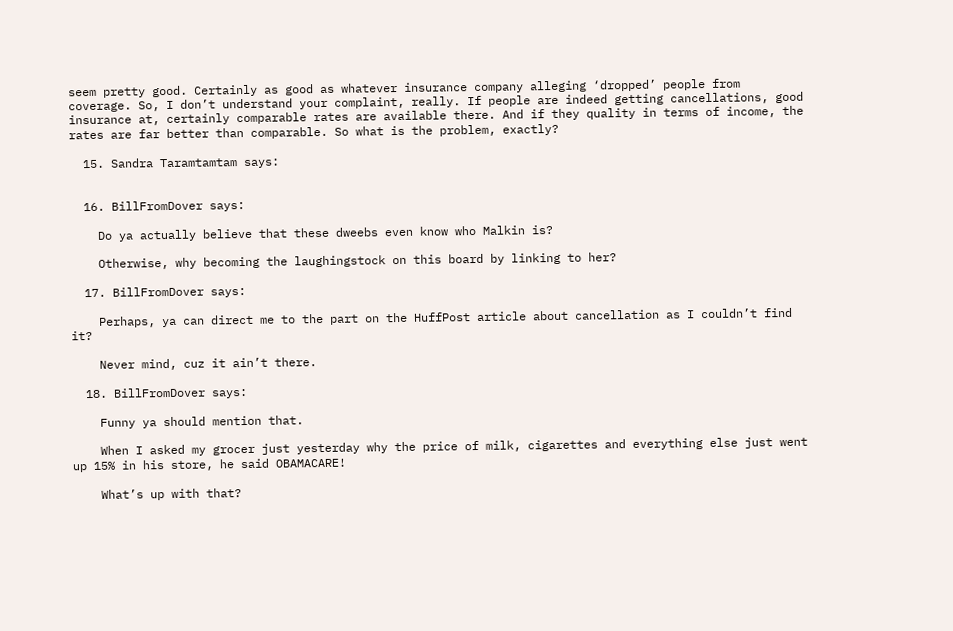seem pretty good. Certainly as good as whatever insurance company alleging ‘dropped’ people from coverage. So, I don’t understand your complaint, really. If people are indeed getting cancellations, good insurance at, certainly comparable rates are available there. And if they quality in terms of income, the rates are far better than comparable. So what is the problem, exactly?

  15. Sandra Taramtamtam says:


  16. BillFromDover says:

    Do ya actually believe that these dweebs even know who Malkin is?

    Otherwise, why becoming the laughingstock on this board by linking to her?

  17. BillFromDover says:

    Perhaps, ya can direct me to the part on the HuffPost article about cancellation as I couldn’t find it?

    Never mind, cuz it ain’t there.

  18. BillFromDover says:

    Funny ya should mention that.

    When I asked my grocer just yesterday why the price of milk, cigarettes and everything else just went up 15% in his store, he said OBAMACARE!

    What’s up with that?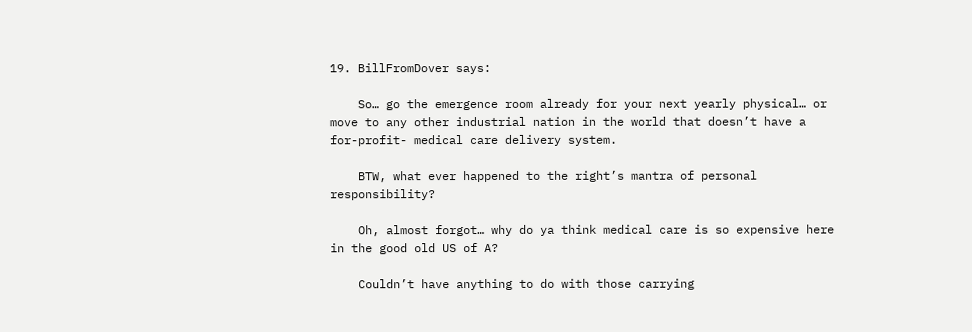19. BillFromDover says:

    So… go the emergence room already for your next yearly physical… or move to any other industrial nation in the world that doesn’t have a for-profit- medical care delivery system.

    BTW, what ever happened to the right’s mantra of personal responsibility?

    Oh, almost forgot… why do ya think medical care is so expensive here in the good old US of A?

    Couldn’t have anything to do with those carrying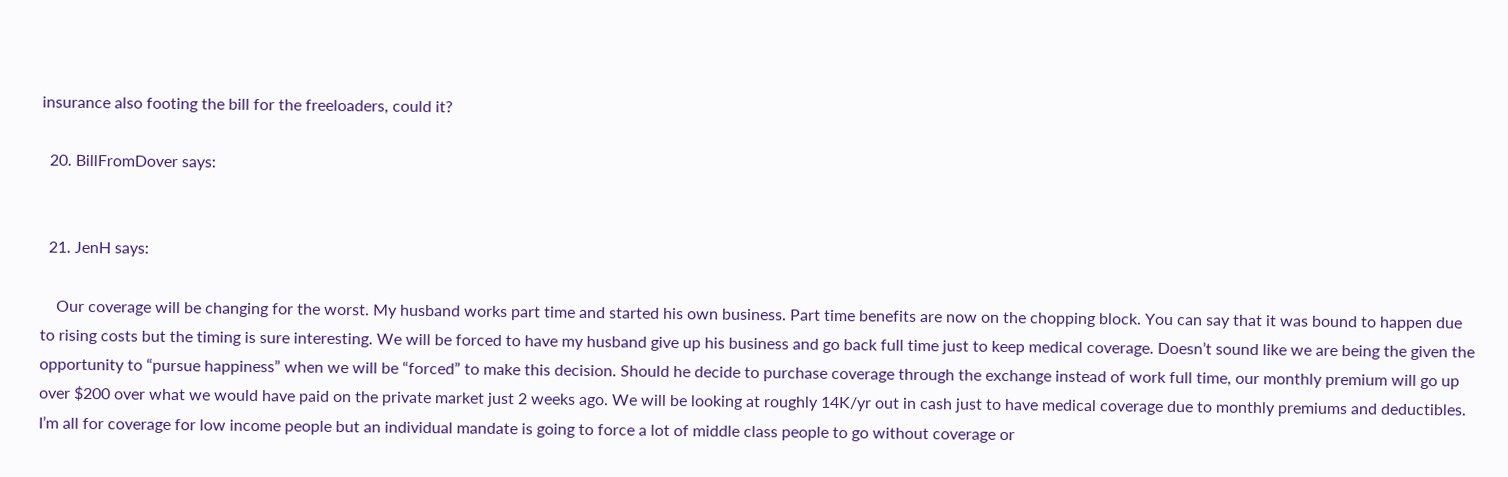insurance also footing the bill for the freeloaders, could it?

  20. BillFromDover says:


  21. JenH says:

    Our coverage will be changing for the worst. My husband works part time and started his own business. Part time benefits are now on the chopping block. You can say that it was bound to happen due to rising costs but the timing is sure interesting. We will be forced to have my husband give up his business and go back full time just to keep medical coverage. Doesn’t sound like we are being the given the opportunity to “pursue happiness” when we will be “forced” to make this decision. Should he decide to purchase coverage through the exchange instead of work full time, our monthly premium will go up over $200 over what we would have paid on the private market just 2 weeks ago. We will be looking at roughly 14K/yr out in cash just to have medical coverage due to monthly premiums and deductibles. I’m all for coverage for low income people but an individual mandate is going to force a lot of middle class people to go without coverage or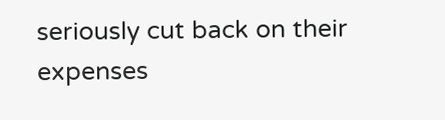seriously cut back on their expenses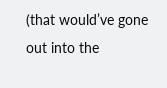(that would’ve gone out into the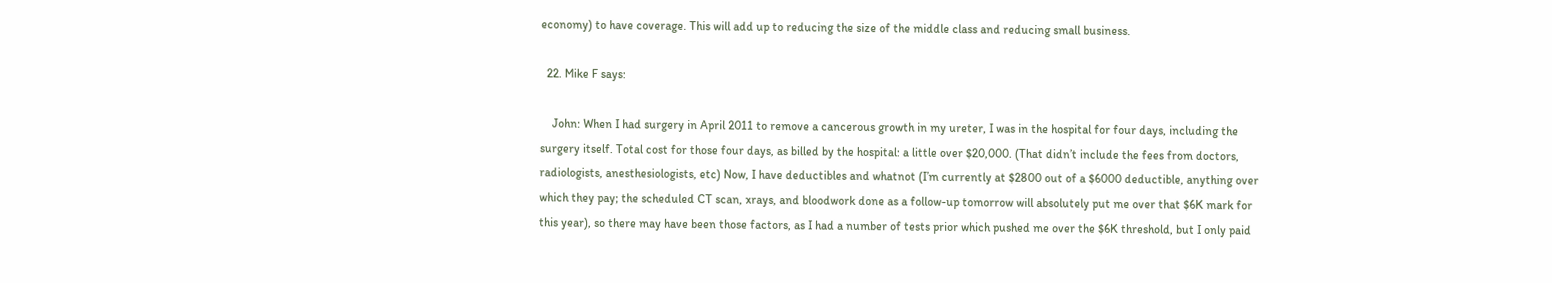economy) to have coverage. This will add up to reducing the size of the middle class and reducing small business.

  22. Mike F says:

    John: When I had surgery in April 2011 to remove a cancerous growth in my ureter, I was in the hospital for four days, including the surgery itself. Total cost for those four days, as billed by the hospital: a little over $20,000. (That didn’t include the fees from doctors, radiologists, anesthesiologists, etc) Now, I have deductibles and whatnot (I’m currently at $2800 out of a $6000 deductible, anything over which they pay; the scheduled CT scan, xrays, and bloodwork done as a follow-up tomorrow will absolutely put me over that $6K mark for this year), so there may have been those factors, as I had a number of tests prior which pushed me over the $6K threshold, but I only paid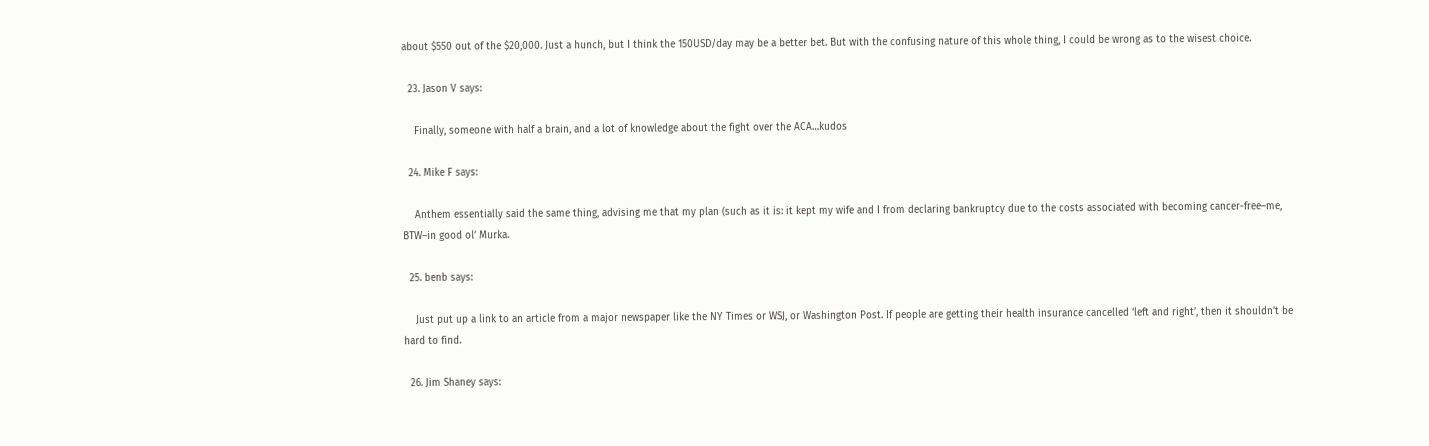about $550 out of the $20,000. Just a hunch, but I think the 150USD/day may be a better bet. But with the confusing nature of this whole thing, I could be wrong as to the wisest choice.

  23. Jason V says:

    Finally, someone with half a brain, and a lot of knowledge about the fight over the ACA…kudos

  24. Mike F says:

    Anthem essentially said the same thing, advising me that my plan (such as it is: it kept my wife and I from declaring bankruptcy due to the costs associated with becoming cancer-free–me, BTW–in good ol’ Murka.

  25. benb says:

    Just put up a link to an article from a major newspaper like the NY Times or WSJ, or Washington Post. If people are getting their health insurance cancelled ‘left and right’, then it shouldn’t be hard to find.

  26. Jim Shaney says: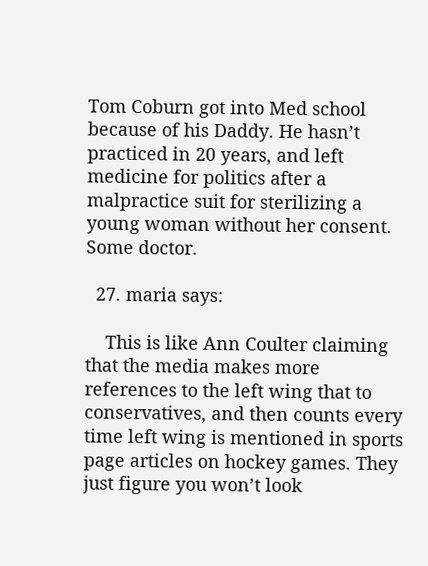Tom Coburn got into Med school because of his Daddy. He hasn’t practiced in 20 years, and left medicine for politics after a malpractice suit for sterilizing a young woman without her consent. Some doctor.

  27. maria says:

    This is like Ann Coulter claiming that the media makes more references to the left wing that to conservatives, and then counts every time left wing is mentioned in sports page articles on hockey games. They just figure you won’t look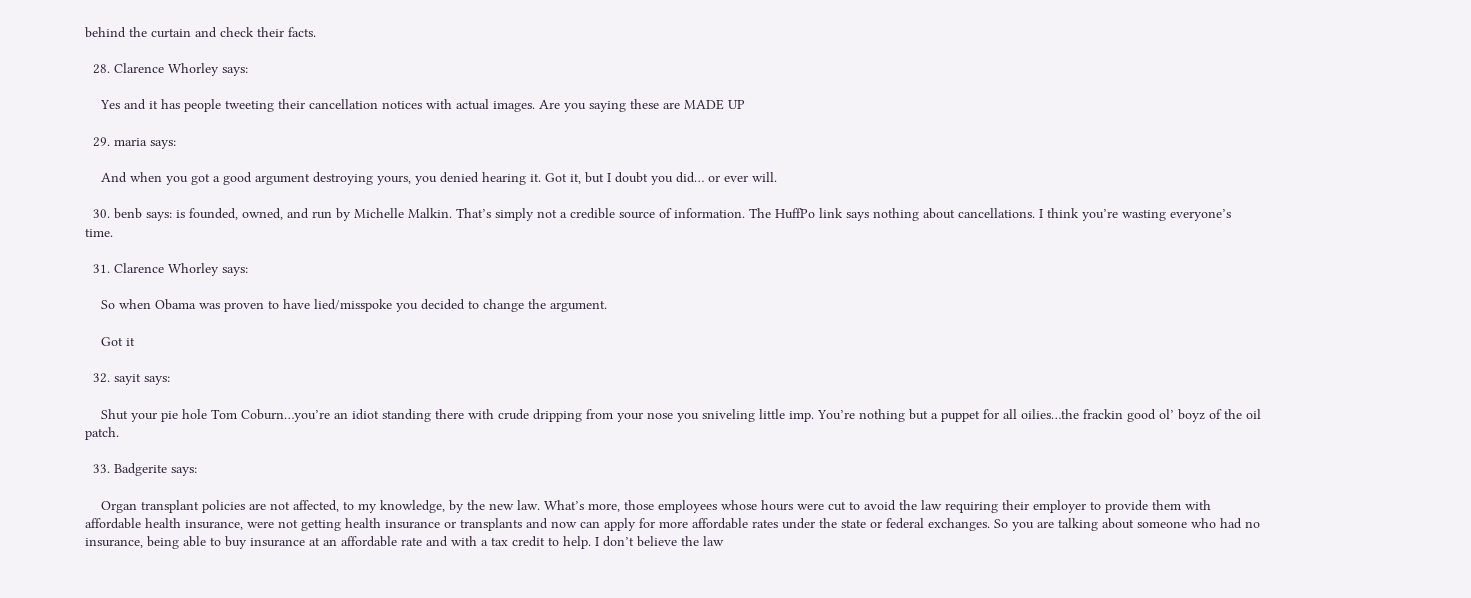behind the curtain and check their facts.

  28. Clarence Whorley says:

    Yes and it has people tweeting their cancellation notices with actual images. Are you saying these are MADE UP

  29. maria says:

    And when you got a good argument destroying yours, you denied hearing it. Got it, but I doubt you did… or ever will.

  30. benb says: is founded, owned, and run by Michelle Malkin. That’s simply not a credible source of information. The HuffPo link says nothing about cancellations. I think you’re wasting everyone’s time.

  31. Clarence Whorley says:

    So when Obama was proven to have lied/misspoke you decided to change the argument.

    Got it

  32. sayit says:

    Shut your pie hole Tom Coburn…you’re an idiot standing there with crude dripping from your nose you sniveling little imp. You’re nothing but a puppet for all oilies…the frackin good ol’ boyz of the oil patch.

  33. Badgerite says:

    Organ transplant policies are not affected, to my knowledge, by the new law. What’s more, those employees whose hours were cut to avoid the law requiring their employer to provide them with affordable health insurance, were not getting health insurance or transplants and now can apply for more affordable rates under the state or federal exchanges. So you are talking about someone who had no insurance, being able to buy insurance at an affordable rate and with a tax credit to help. I don’t believe the law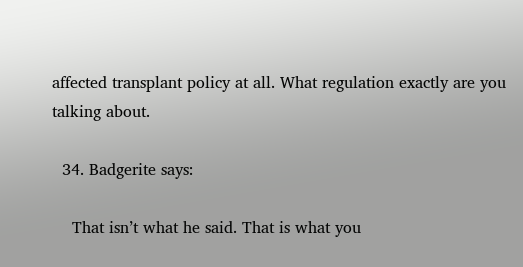affected transplant policy at all. What regulation exactly are you talking about.

  34. Badgerite says:

    That isn’t what he said. That is what you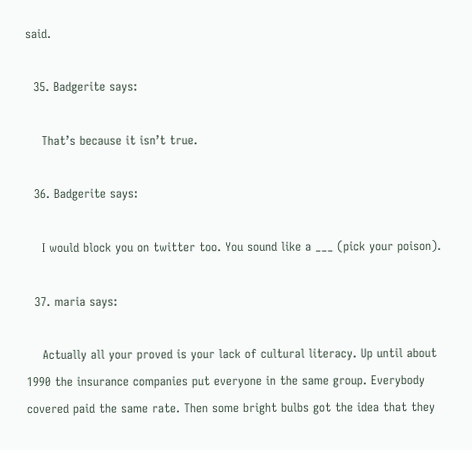said.

  35. Badgerite says:

    That’s because it isn’t true.

  36. Badgerite says:

    I would block you on twitter too. You sound like a ___ (pick your poison).

  37. maria says:

    Actually all your proved is your lack of cultural literacy. Up until about 1990 the insurance companies put everyone in the same group. Everybody covered paid the same rate. Then some bright bulbs got the idea that they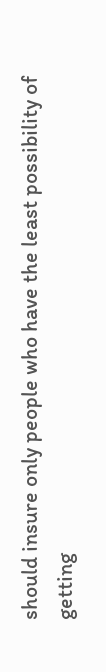should insure only people who have the least possibility of getting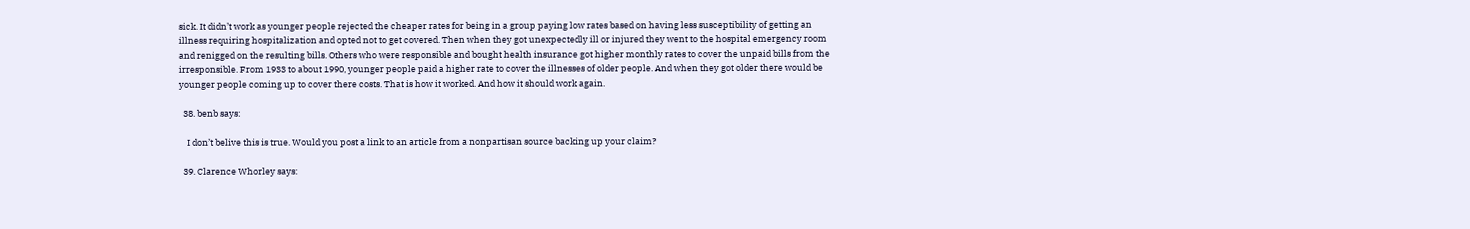sick. It didn’t work as younger people rejected the cheaper rates for being in a group paying low rates based on having less susceptibility of getting an illness requiring hospitalization and opted not to get covered. Then when they got unexpectedly ill or injured they went to the hospital emergency room and renigged on the resulting bills. Others who were responsible and bought health insurance got higher monthly rates to cover the unpaid bills from the irresponsible. From 1933 to about 1990, younger people paid a higher rate to cover the illnesses of older people. And when they got older there would be younger people coming up to cover there costs. That is how it worked. And how it should work again.

  38. benb says:

    I don’t belive this is true. Would you post a link to an article from a nonpartisan source backing up your claim?

  39. Clarence Whorley says: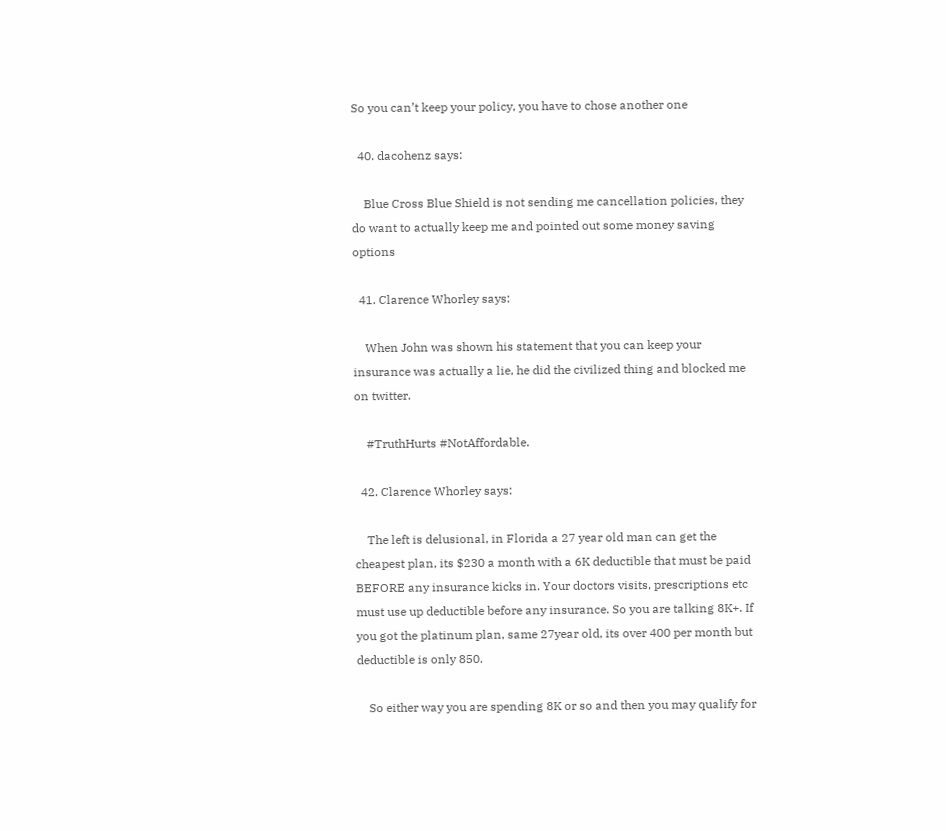So you can’t keep your policy, you have to chose another one

  40. dacohenz says:

    Blue Cross Blue Shield is not sending me cancellation policies, they do want to actually keep me and pointed out some money saving options

  41. Clarence Whorley says:

    When John was shown his statement that you can keep your insurance was actually a lie, he did the civilized thing and blocked me on twitter.

    #TruthHurts #NotAffordable.

  42. Clarence Whorley says:

    The left is delusional, in Florida a 27 year old man can get the cheapest plan, its $230 a month with a 6K deductible that must be paid BEFORE any insurance kicks in. Your doctors visits, prescriptions etc must use up deductible before any insurance. So you are talking 8K+. If you got the platinum plan, same 27year old, its over 400 per month but deductible is only 850.

    So either way you are spending 8K or so and then you may qualify for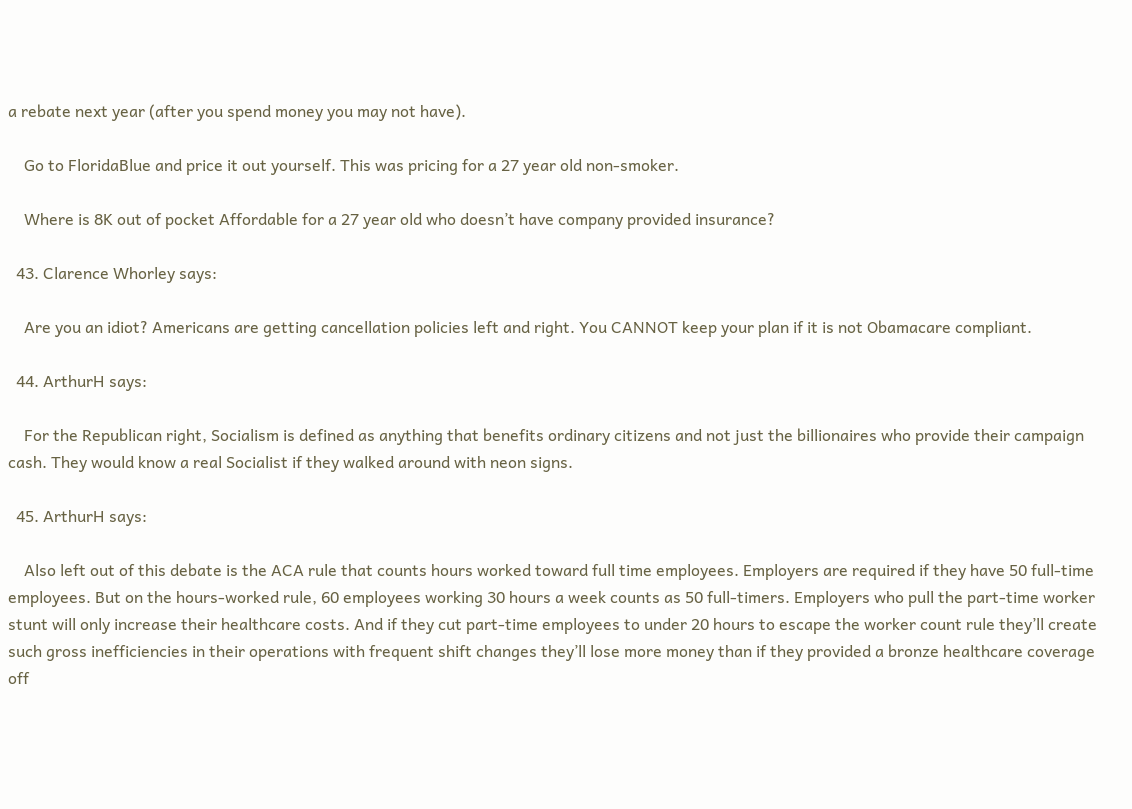a rebate next year (after you spend money you may not have).

    Go to FloridaBlue and price it out yourself. This was pricing for a 27 year old non-smoker.

    Where is 8K out of pocket Affordable for a 27 year old who doesn’t have company provided insurance?

  43. Clarence Whorley says:

    Are you an idiot? Americans are getting cancellation policies left and right. You CANNOT keep your plan if it is not Obamacare compliant.

  44. ArthurH says:

    For the Republican right, Socialism is defined as anything that benefits ordinary citizens and not just the billionaires who provide their campaign cash. They would know a real Socialist if they walked around with neon signs.

  45. ArthurH says:

    Also left out of this debate is the ACA rule that counts hours worked toward full time employees. Employers are required if they have 50 full-time employees. But on the hours-worked rule, 60 employees working 30 hours a week counts as 50 full-timers. Employers who pull the part-time worker stunt will only increase their healthcare costs. And if they cut part-time employees to under 20 hours to escape the worker count rule they’ll create such gross inefficiencies in their operations with frequent shift changes they’ll lose more money than if they provided a bronze healthcare coverage off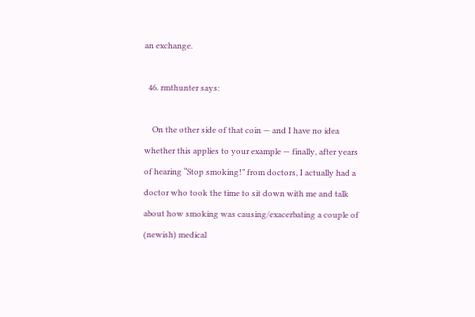an exchange.

  46. rmthunter says:

    On the other side of that coin — and I have no idea whether this applies to your example — finally, after years of hearing “Stop smoking!” from doctors, I actually had a doctor who took the time to sit down with me and talk about how smoking was causing/exacerbating a couple of (newish) medical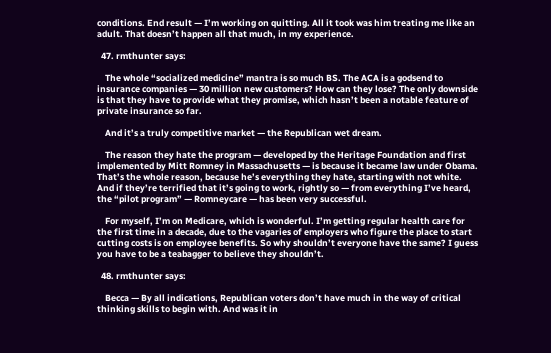conditions. End result — I’m working on quitting. All it took was him treating me like an adult. That doesn’t happen all that much, in my experience.

  47. rmthunter says:

    The whole “socialized medicine” mantra is so much BS. The ACA is a godsend to insurance companies — 30 million new customers? How can they lose? The only downside is that they have to provide what they promise, which hasn’t been a notable feature of private insurance so far.

    And it’s a truly competitive market — the Republican wet dream.

    The reason they hate the program — developed by the Heritage Foundation and first implemented by Mitt Romney in Massachusetts — is because it became law under Obama. That’s the whole reason, because he’s everything they hate, starting with not white. And if they’re terrified that it’s going to work, rightly so — from everything I’ve heard, the “pilot program” — Romneycare — has been very successful.

    For myself, I’m on Medicare, which is wonderful. I’m getting regular health care for the first time in a decade, due to the vagaries of employers who figure the place to start cutting costs is on employee benefits. So why shouldn’t everyone have the same? I guess you have to be a teabagger to believe they shouldn’t.

  48. rmthunter says:

    Becca — By all indications, Republican voters don’t have much in the way of critical thinking skills to begin with. And was it in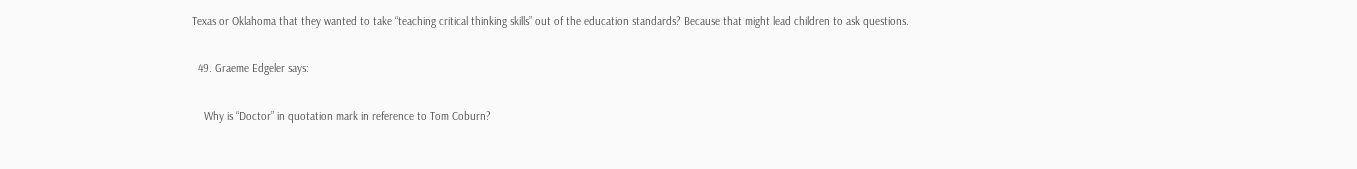Texas or Oklahoma that they wanted to take “teaching critical thinking skills” out of the education standards? Because that might lead children to ask questions.

  49. Graeme Edgeler says:

    Why is “Doctor” in quotation mark in reference to Tom Coburn?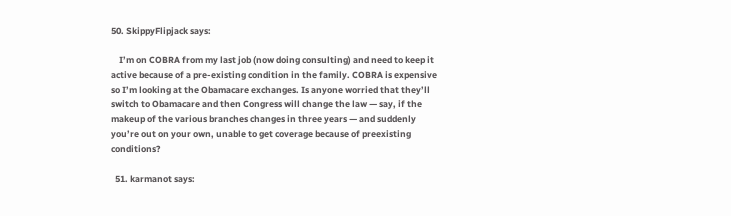50. SkippyFlipjack says:

    I’m on COBRA from my last job (now doing consulting) and need to keep it active because of a pre-existing condition in the family. COBRA is expensive so I’m looking at the Obamacare exchanges. Is anyone worried that they’ll switch to Obamacare and then Congress will change the law — say, if the makeup of the various branches changes in three years — and suddenly you’re out on your own, unable to get coverage because of preexisting conditions?

  51. karmanot says: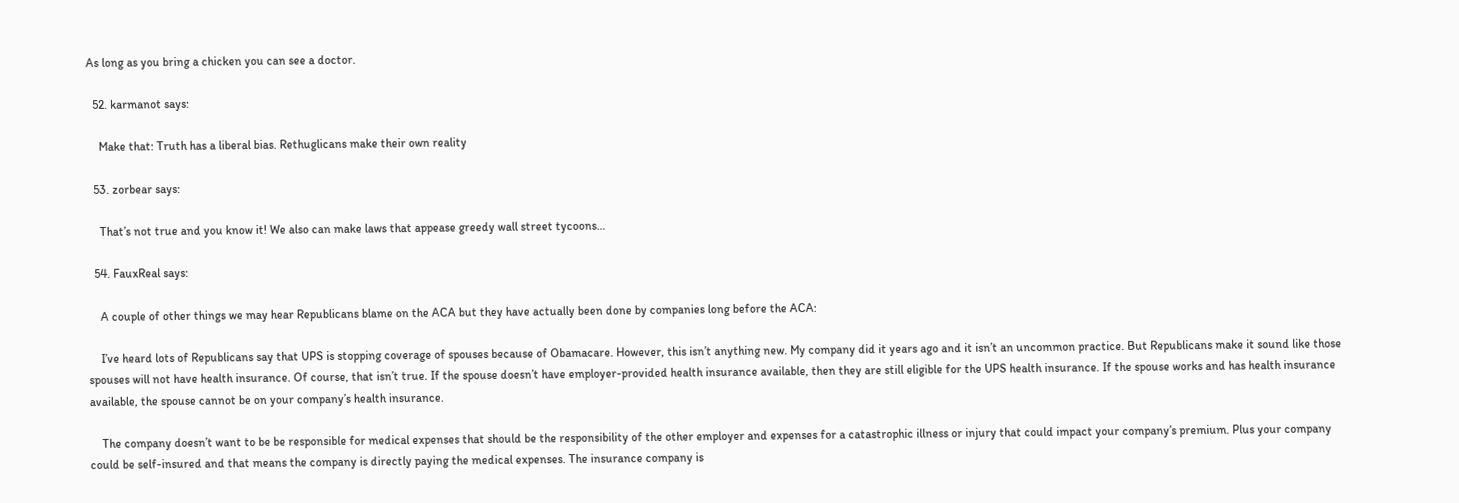As long as you bring a chicken you can see a doctor.

  52. karmanot says:

    Make that: Truth has a liberal bias. Rethuglicans make their own reality

  53. zorbear says:

    That’s not true and you know it! We also can make laws that appease greedy wall street tycoons…

  54. FauxReal says:

    A couple of other things we may hear Republicans blame on the ACA but they have actually been done by companies long before the ACA:

    I’ve heard lots of Republicans say that UPS is stopping coverage of spouses because of Obamacare. However, this isn’t anything new. My company did it years ago and it isn’t an uncommon practice. But Republicans make it sound like those spouses will not have health insurance. Of course, that isn’t true. If the spouse doesn’t have employer-provided health insurance available, then they are still eligible for the UPS health insurance. If the spouse works and has health insurance available, the spouse cannot be on your company’s health insurance.

    The company doesn’t want to be be responsible for medical expenses that should be the responsibility of the other employer and expenses for a catastrophic illness or injury that could impact your company’s premium. Plus your company could be self-insured and that means the company is directly paying the medical expenses. The insurance company is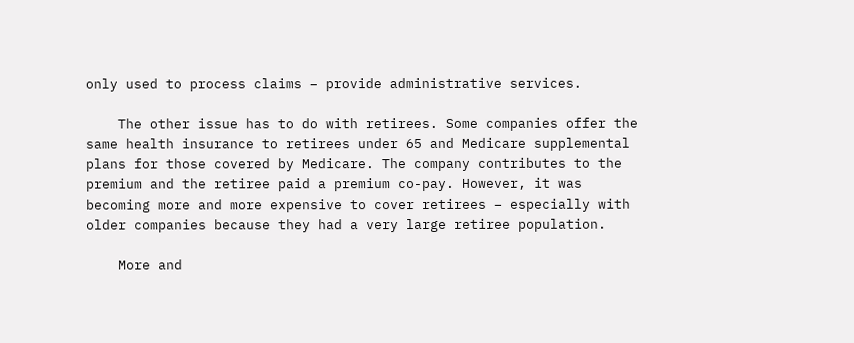only used to process claims – provide administrative services.

    The other issue has to do with retirees. Some companies offer the same health insurance to retirees under 65 and Medicare supplemental plans for those covered by Medicare. The company contributes to the premium and the retiree paid a premium co-pay. However, it was becoming more and more expensive to cover retirees – especially with older companies because they had a very large retiree population.

    More and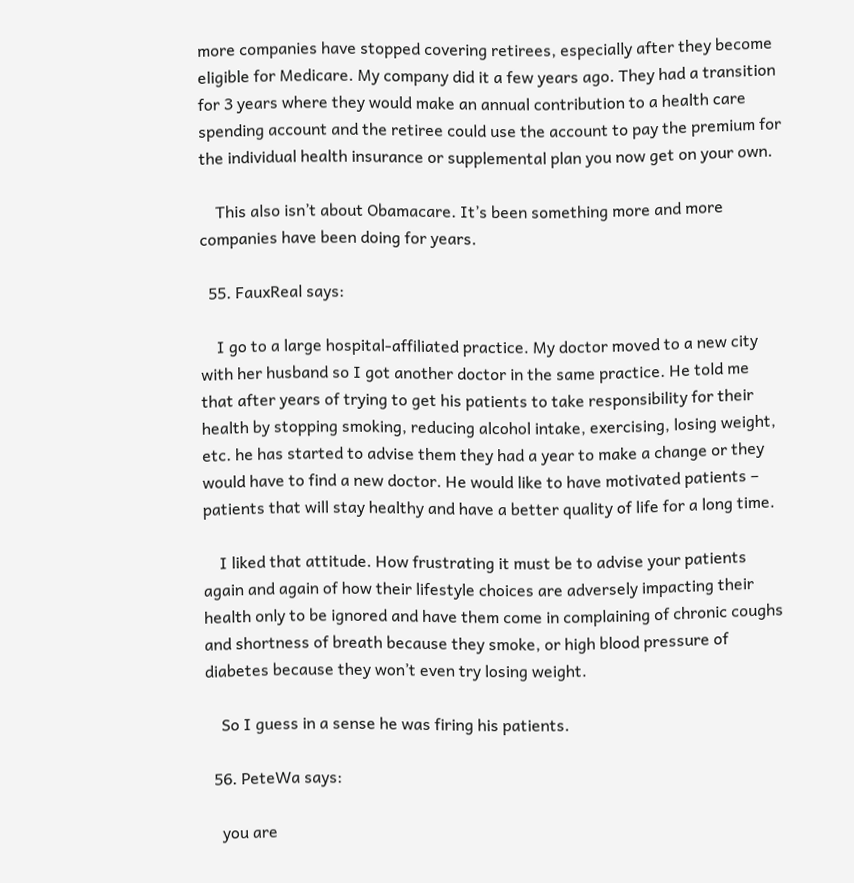more companies have stopped covering retirees, especially after they become eligible for Medicare. My company did it a few years ago. They had a transition for 3 years where they would make an annual contribution to a health care spending account and the retiree could use the account to pay the premium for the individual health insurance or supplemental plan you now get on your own.

    This also isn’t about Obamacare. It’s been something more and more companies have been doing for years.

  55. FauxReal says:

    I go to a large hospital-affiliated practice. My doctor moved to a new city with her husband so I got another doctor in the same practice. He told me that after years of trying to get his patients to take responsibility for their health by stopping smoking, reducing alcohol intake, exercising, losing weight, etc. he has started to advise them they had a year to make a change or they would have to find a new doctor. He would like to have motivated patients – patients that will stay healthy and have a better quality of life for a long time.

    I liked that attitude. How frustrating it must be to advise your patients again and again of how their lifestyle choices are adversely impacting their health only to be ignored and have them come in complaining of chronic coughs and shortness of breath because they smoke, or high blood pressure of diabetes because they won’t even try losing weight.

    So I guess in a sense he was firing his patients.

  56. PeteWa says:

    you are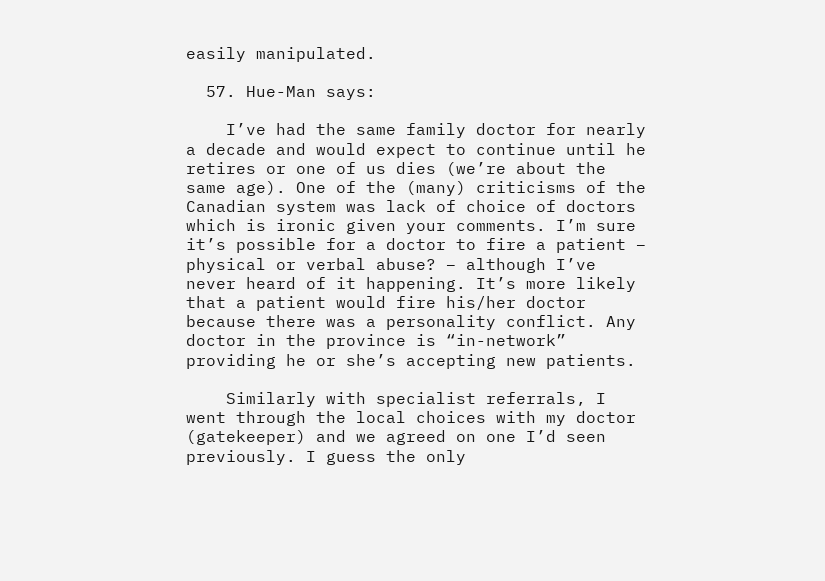easily manipulated.

  57. Hue-Man says:

    I’ve had the same family doctor for nearly a decade and would expect to continue until he retires or one of us dies (we’re about the same age). One of the (many) criticisms of the Canadian system was lack of choice of doctors which is ironic given your comments. I’m sure it’s possible for a doctor to fire a patient – physical or verbal abuse? – although I’ve never heard of it happening. It’s more likely that a patient would fire his/her doctor because there was a personality conflict. Any doctor in the province is “in-network” providing he or she’s accepting new patients.

    Similarly with specialist referrals, I went through the local choices with my doctor (gatekeeper) and we agreed on one I’d seen previously. I guess the only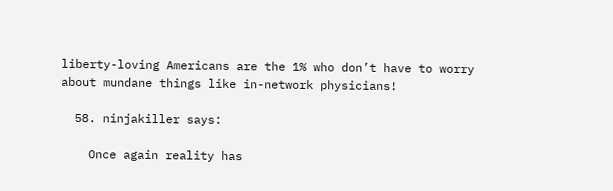liberty-loving Americans are the 1% who don’t have to worry about mundane things like in-network physicians!

  58. ninjakiller says:

    Once again reality has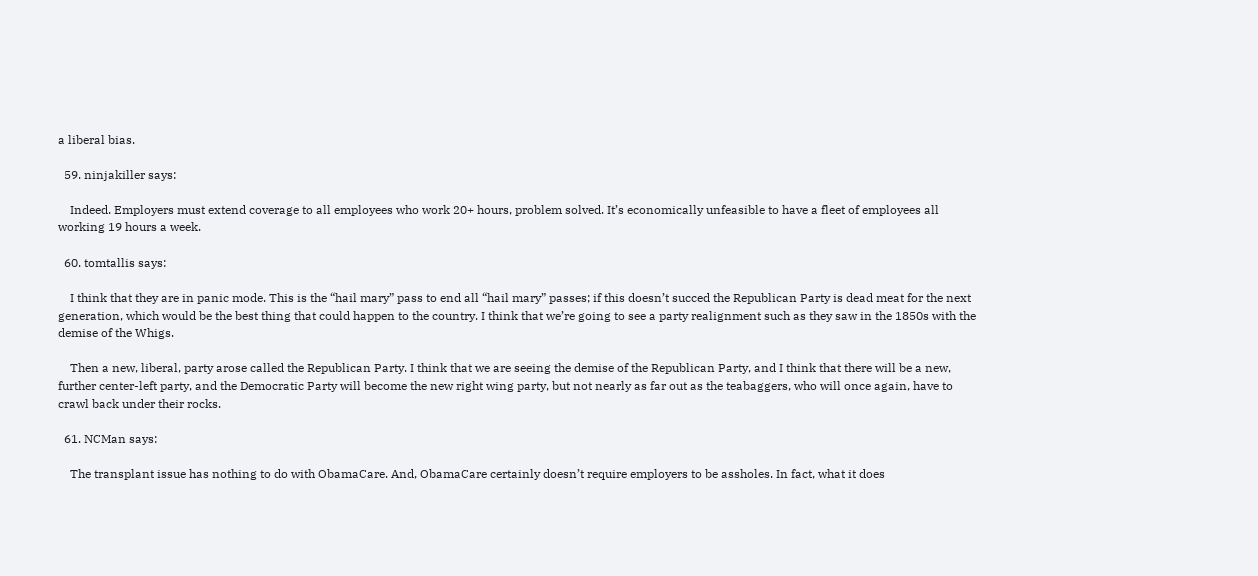a liberal bias.

  59. ninjakiller says:

    Indeed. Employers must extend coverage to all employees who work 20+ hours, problem solved. It’s economically unfeasible to have a fleet of employees all working 19 hours a week.

  60. tomtallis says:

    I think that they are in panic mode. This is the “hail mary” pass to end all “hail mary” passes; if this doesn’t succed the Republican Party is dead meat for the next generation, which would be the best thing that could happen to the country. I think that we’re going to see a party realignment such as they saw in the 1850s with the demise of the Whigs.

    Then a new, liberal, party arose called the Republican Party. I think that we are seeing the demise of the Republican Party, and I think that there will be a new, further center-left party, and the Democratic Party will become the new right wing party, but not nearly as far out as the teabaggers, who will once again, have to crawl back under their rocks.

  61. NCMan says:

    The transplant issue has nothing to do with ObamaCare. And, ObamaCare certainly doesn’t require employers to be assholes. In fact, what it does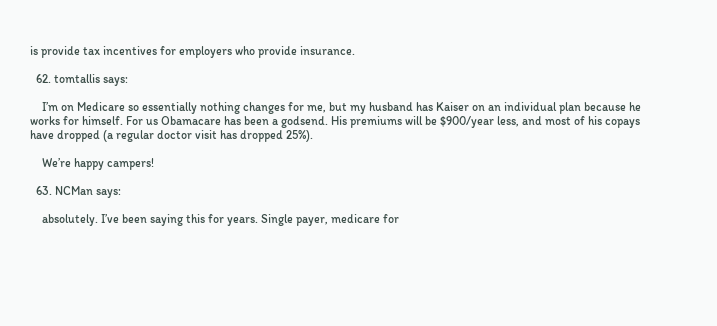is provide tax incentives for employers who provide insurance.

  62. tomtallis says:

    I’m on Medicare so essentially nothing changes for me, but my husband has Kaiser on an individual plan because he works for himself. For us Obamacare has been a godsend. His premiums will be $900/year less, and most of his copays have dropped (a regular doctor visit has dropped 25%).

    We’re happy campers!

  63. NCMan says:

    absolutely. I’ve been saying this for years. Single payer, medicare for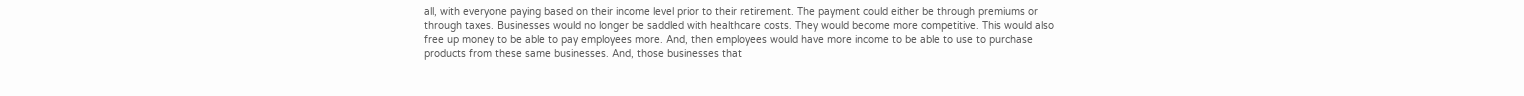all, with everyone paying based on their income level prior to their retirement. The payment could either be through premiums or through taxes. Businesses would no longer be saddled with healthcare costs. They would become more competitive. This would also free up money to be able to pay employees more. And, then employees would have more income to be able to use to purchase products from these same businesses. And, those businesses that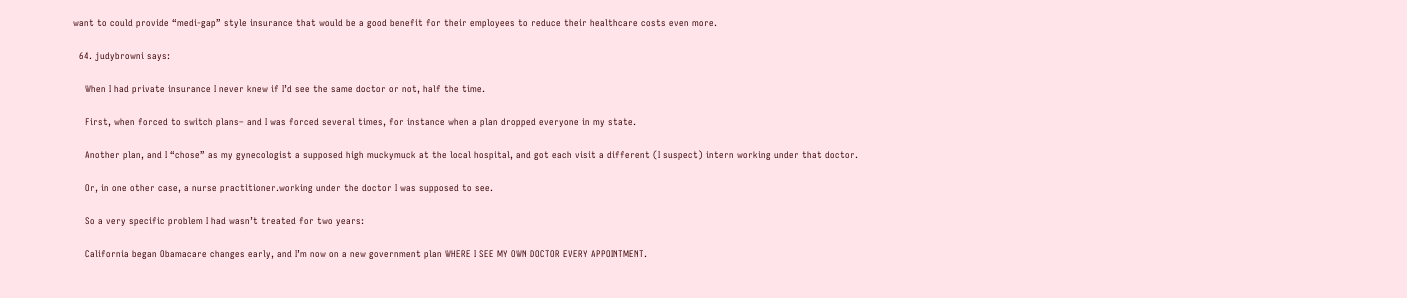want to could provide “medi-gap” style insurance that would be a good benefit for their employees to reduce their healthcare costs even more.

  64. judybrowni says:

    When I had private insurance I never knew if I’d see the same doctor or not, half the time.

    First, when forced to switch plans– and I was forced several times, for instance when a plan dropped everyone in my state.

    Another plan, and I “chose” as my gynecologist a supposed high muckymuck at the local hospital, and got each visit a different (I suspect) intern working under that doctor.

    Or, in one other case, a nurse practitioner.working under the doctor I was supposed to see.

    So a very specific problem I had wasn’t treated for two years:

    California began Obamacare changes early, and I’m now on a new government plan WHERE I SEE MY OWN DOCTOR EVERY APPOINTMENT.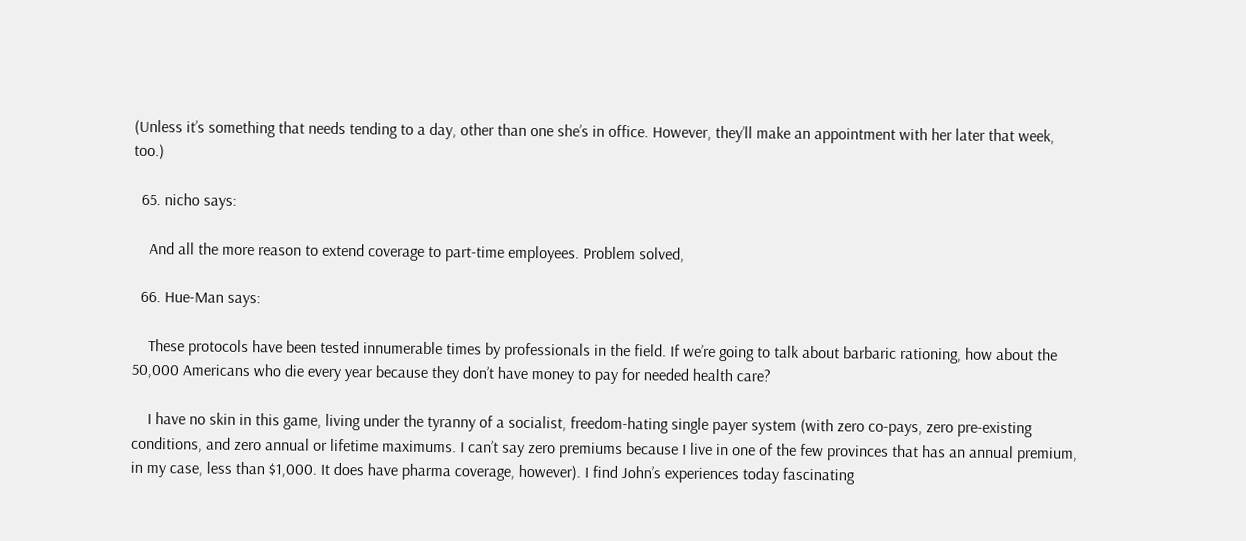(Unless it’s something that needs tending to a day, other than one she’s in office. However, they’ll make an appointment with her later that week, too.)

  65. nicho says:

    And all the more reason to extend coverage to part-time employees. Problem solved,

  66. Hue-Man says:

    These protocols have been tested innumerable times by professionals in the field. If we’re going to talk about barbaric rationing, how about the 50,000 Americans who die every year because they don’t have money to pay for needed health care?

    I have no skin in this game, living under the tyranny of a socialist, freedom-hating single payer system (with zero co-pays, zero pre-existing conditions, and zero annual or lifetime maximums. I can’t say zero premiums because I live in one of the few provinces that has an annual premium, in my case, less than $1,000. It does have pharma coverage, however). I find John’s experiences today fascinating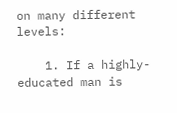on many different levels:

    1. If a highly-educated man is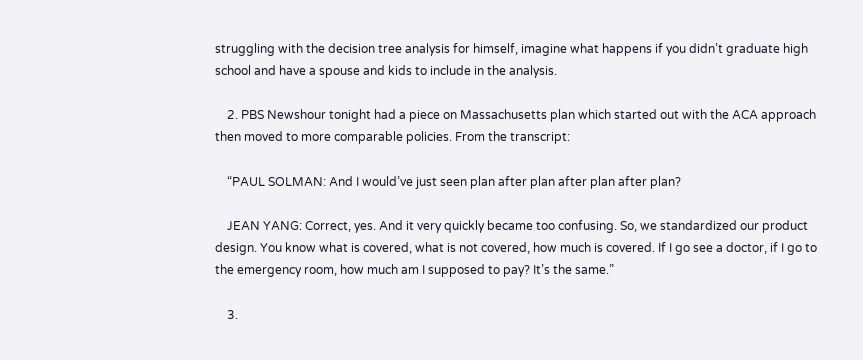struggling with the decision tree analysis for himself, imagine what happens if you didn’t graduate high school and have a spouse and kids to include in the analysis.

    2. PBS Newshour tonight had a piece on Massachusetts plan which started out with the ACA approach then moved to more comparable policies. From the transcript:

    “PAUL SOLMAN: And I would’ve just seen plan after plan after plan after plan?

    JEAN YANG: Correct, yes. And it very quickly became too confusing. So, we standardized our product design. You know what is covered, what is not covered, how much is covered. If I go see a doctor, if I go to the emergency room, how much am I supposed to pay? It’s the same.”

    3.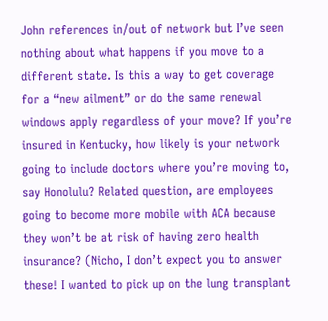John references in/out of network but I’ve seen nothing about what happens if you move to a different state. Is this a way to get coverage for a “new ailment” or do the same renewal windows apply regardless of your move? If you’re insured in Kentucky, how likely is your network going to include doctors where you’re moving to, say Honolulu? Related question, are employees going to become more mobile with ACA because they won’t be at risk of having zero health insurance? (Nicho, I don’t expect you to answer these! I wanted to pick up on the lung transplant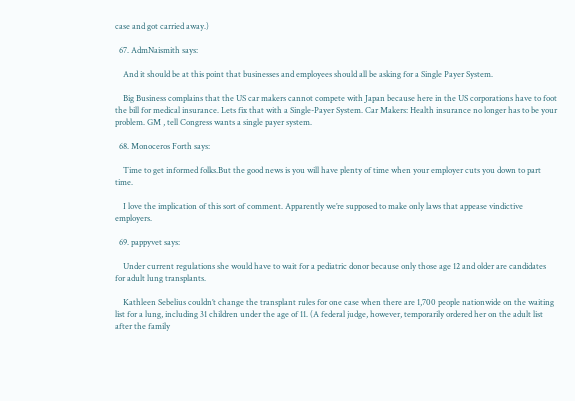case and got carried away.)

  67. AdmNaismith says:

    And it should be at this point that businesses and employees should all be asking for a Single Payer System.

    Big Business complains that the US car makers cannot compete with Japan because here in the US corporations have to foot the bill for medical insurance. Lets fix that with a Single-Payer System. Car Makers: Health insurance no longer has to be your problem. GM , tell Congress wants a single payer system.

  68. Monoceros Forth says:

    Time to get informed folks.But the good news is you will have plenty of time when your employer cuts you down to part time.

    I love the implication of this sort of comment. Apparently we’re supposed to make only laws that appease vindictive employers.

  69. pappyvet says:

    Under current regulations she would have to wait for a pediatric donor because only those age 12 and older are candidates for adult lung transplants.

    Kathleen Sebelius couldn’t change the transplant rules for one case when there are 1,700 people nationwide on the waiting list for a lung, including 31 children under the age of 11. (A federal judge, however, temporarily ordered her on the adult list after the family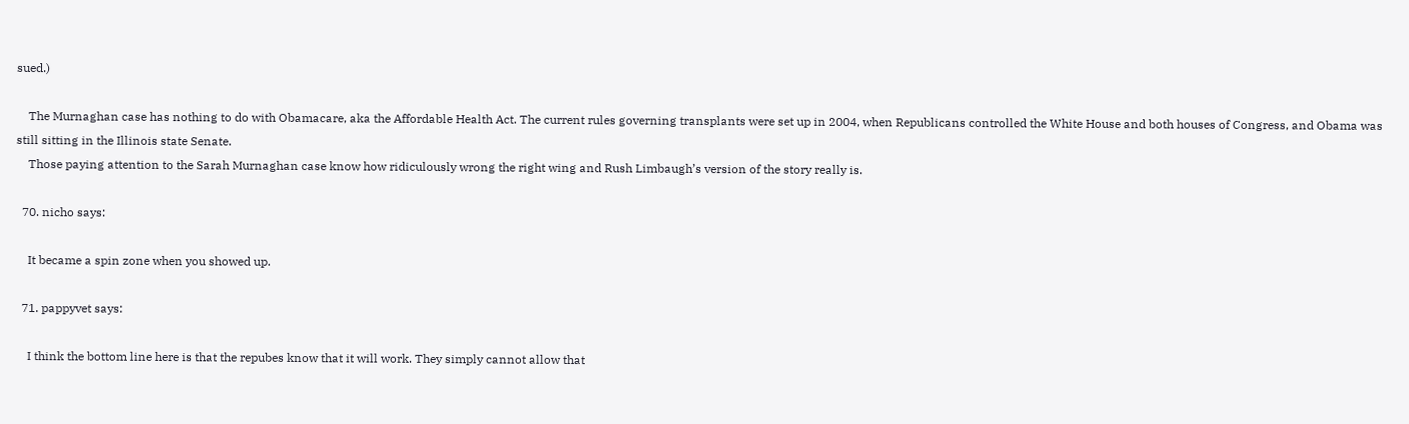sued.)

    The Murnaghan case has nothing to do with Obamacare, aka the Affordable Health Act. The current rules governing transplants were set up in 2004, when Republicans controlled the White House and both houses of Congress, and Obama was still sitting in the Illinois state Senate.
    Those paying attention to the Sarah Murnaghan case know how ridiculously wrong the right wing and Rush Limbaugh’s version of the story really is.

  70. nicho says:

    It became a spin zone when you showed up.

  71. pappyvet says:

    I think the bottom line here is that the repubes know that it will work. They simply cannot allow that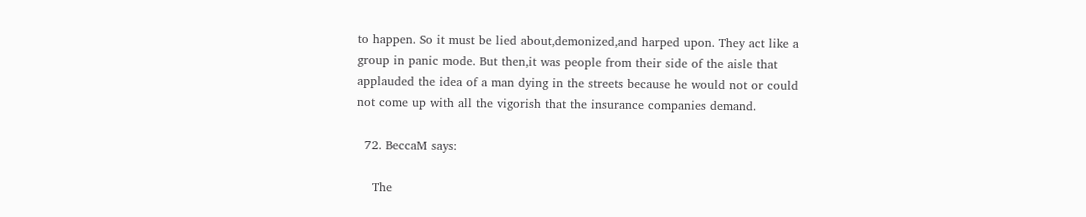to happen. So it must be lied about,demonized,and harped upon. They act like a group in panic mode. But then,it was people from their side of the aisle that applauded the idea of a man dying in the streets because he would not or could not come up with all the vigorish that the insurance companies demand.

  72. BeccaM says:

    The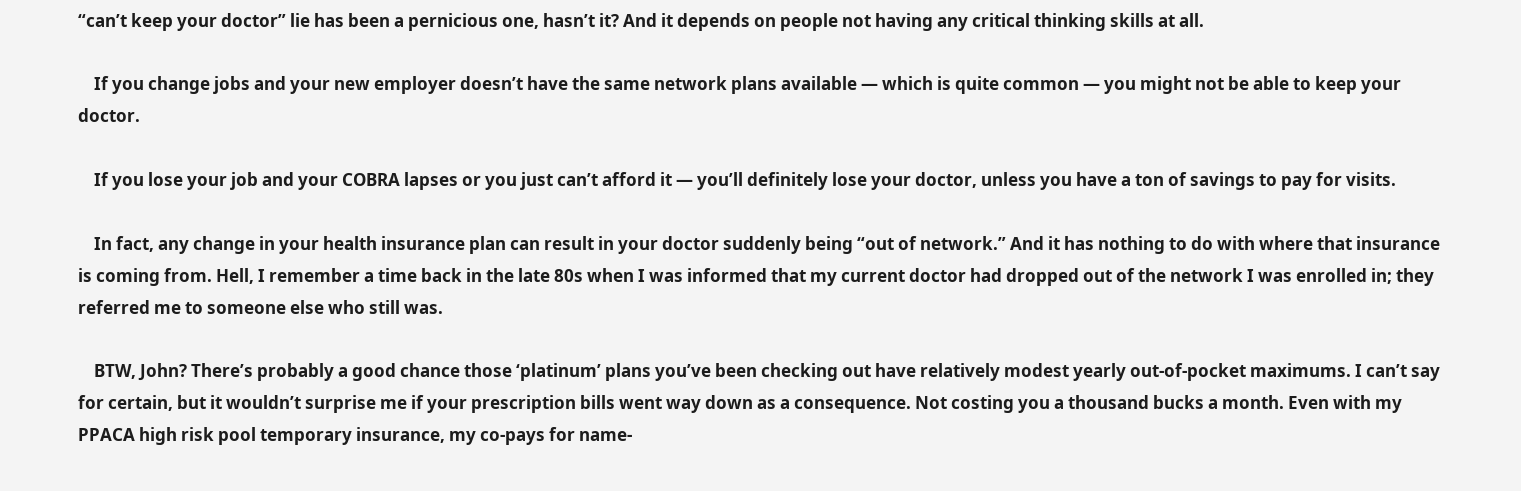“can’t keep your doctor” lie has been a pernicious one, hasn’t it? And it depends on people not having any critical thinking skills at all.

    If you change jobs and your new employer doesn’t have the same network plans available — which is quite common — you might not be able to keep your doctor.

    If you lose your job and your COBRA lapses or you just can’t afford it — you’ll definitely lose your doctor, unless you have a ton of savings to pay for visits.

    In fact, any change in your health insurance plan can result in your doctor suddenly being “out of network.” And it has nothing to do with where that insurance is coming from. Hell, I remember a time back in the late 80s when I was informed that my current doctor had dropped out of the network I was enrolled in; they referred me to someone else who still was.

    BTW, John? There’s probably a good chance those ‘platinum’ plans you’ve been checking out have relatively modest yearly out-of-pocket maximums. I can’t say for certain, but it wouldn’t surprise me if your prescription bills went way down as a consequence. Not costing you a thousand bucks a month. Even with my PPACA high risk pool temporary insurance, my co-pays for name-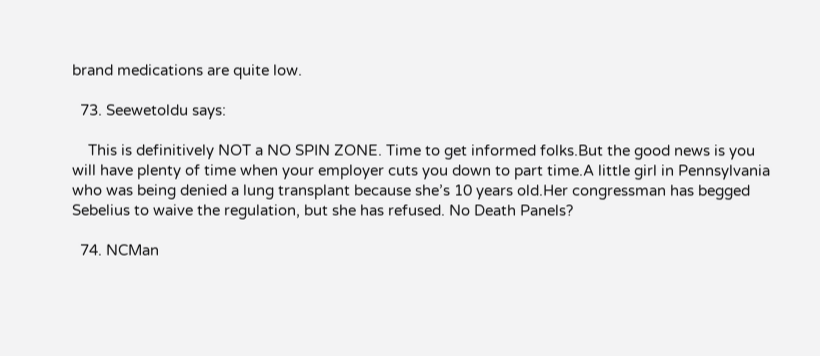brand medications are quite low.

  73. Seewetoldu says:

    This is definitively NOT a NO SPIN ZONE. Time to get informed folks.But the good news is you will have plenty of time when your employer cuts you down to part time.A little girl in Pennsylvania who was being denied a lung transplant because she’s 10 years old.Her congressman has begged Sebelius to waive the regulation, but she has refused. No Death Panels?

  74. NCMan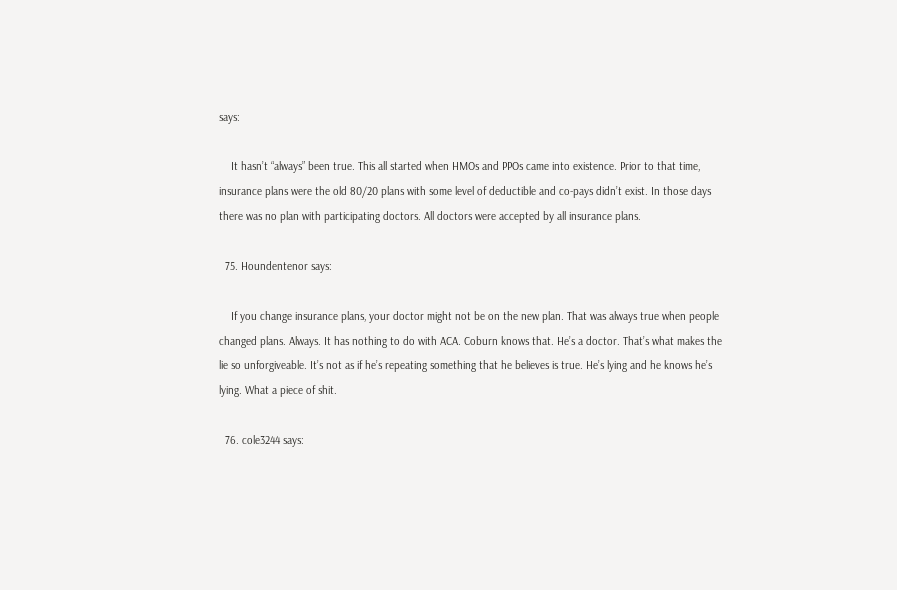says:

    It hasn’t “always” been true. This all started when HMOs and PPOs came into existence. Prior to that time, insurance plans were the old 80/20 plans with some level of deductible and co-pays didn’t exist. In those days there was no plan with participating doctors. All doctors were accepted by all insurance plans.

  75. Houndentenor says:

    If you change insurance plans, your doctor might not be on the new plan. That was always true when people changed plans. Always. It has nothing to do with ACA. Coburn knows that. He’s a doctor. That’s what makes the lie so unforgiveable. It’s not as if he’s repeating something that he believes is true. He’s lying and he knows he’s lying. What a piece of shit.

  76. cole3244 says: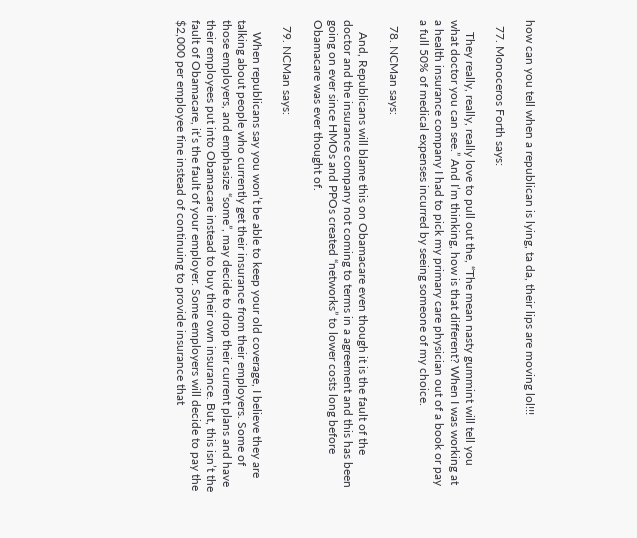how can you tell when a republican is lying, ta da, their lips are moving lol!!!

  77. Monoceros Forth says:

    They really, really, really love to pull out the, “The mean nasty gummint will tell you what doctor you can see.” And I’m thinking, how is that different? When I was working at a health insurance company I had to pick my primary care physician out of a book or pay a full 50% of medical expenses incurred by seeing someone of my choice.

  78. NCMan says:

    And, Republicans will blame this on Obamacare even though it is the fault of the doctor and the insurance company not coming to terms in a agreement and this has been going on ever since HMOs and PPOs created “networks” to lower costs long before Obamacare was ever thought of.

  79. NCMan says:

    When republicans say you won’t be able to keep your old coverage, I believe they are talking about people who currently get their insurance from their employers. Some of those employers, and emphasize “some”, may decide to drop their current plans and have their employees put into Obamacare instead to buy their own insurance. But, this isn’t the fault of Obamacare, it’s the fault of your employer. Some employers will decide to pay the $2,000 per employee fine instead of continuing to provide insurance that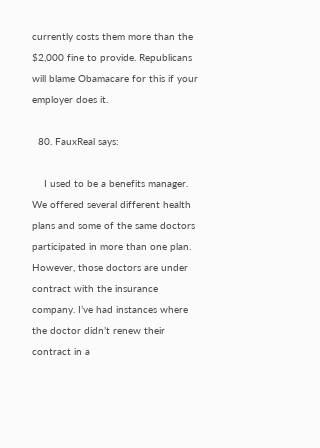currently costs them more than the $2,000 fine to provide. Republicans will blame Obamacare for this if your employer does it.

  80. FauxReal says:

    I used to be a benefits manager. We offered several different health plans and some of the same doctors participated in more than one plan. However, those doctors are under contract with the insurance company. I’ve had instances where the doctor didn’t renew their contract in a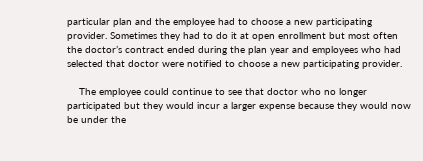particular plan and the employee had to choose a new participating provider. Sometimes they had to do it at open enrollment but most often the doctor’s contract ended during the plan year and employees who had selected that doctor were notified to choose a new participating provider.

    The employee could continue to see that doctor who no longer participated but they would incur a larger expense because they would now be under the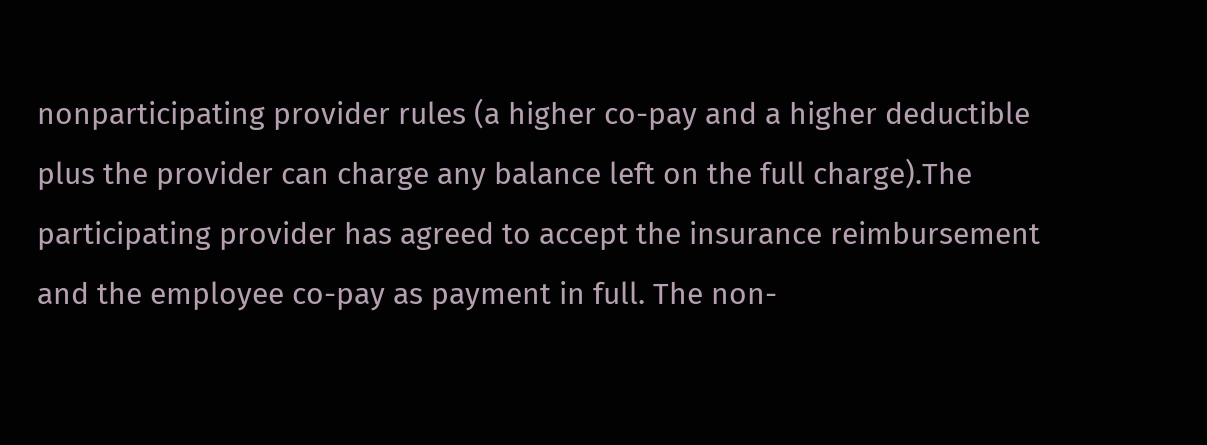nonparticipating provider rules (a higher co-pay and a higher deductible plus the provider can charge any balance left on the full charge).The participating provider has agreed to accept the insurance reimbursement and the employee co-pay as payment in full. The non-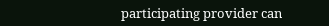participating provider can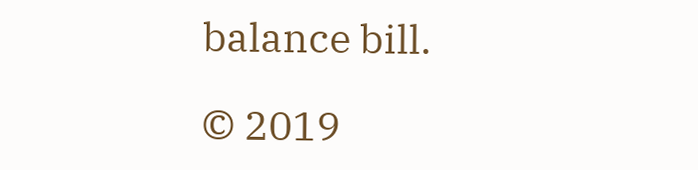balance bill.

© 2019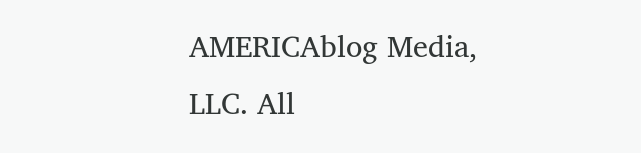AMERICAblog Media, LLC. All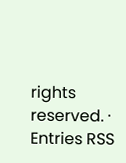rights reserved. · Entries RSS